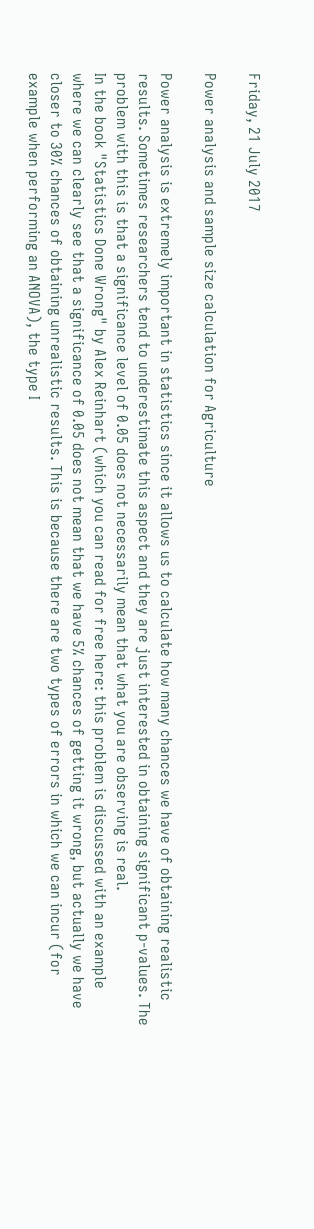Friday, 21 July 2017

Power analysis and sample size calculation for Agriculture

Power analysis is extremely important in statistics since it allows us to calculate how many chances we have of obtaining realistic results. Sometimes researchers tend to underestimate this aspect and they are just interested in obtaining significant p-values. The problem with this is that a significance level of 0.05 does not necessarily mean that what you are observing is real.
In the book "Statistics Done Wrong" by Alex Reinhart (which you can read for free here: this problem is discussed with an example where we can clearly see that a significance of 0.05 does not mean that we have 5% chances of getting it wrong, but actually we have closer to 30% chances of obtaining unrealistic results. This is because there are two types of errors in which we can incur (for example when performing an ANOVA), the type I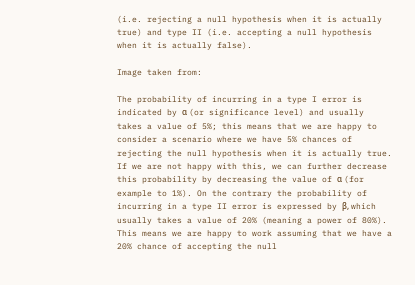(i.e. rejecting a null hypothesis when it is actually true) and type II (i.e. accepting a null hypothesis when it is actually false).

Image taken from:

The probability of incurring in a type I error is indicated by α (or significance level) and usually takes a value of 5%; this means that we are happy to consider a scenario where we have 5% chances of rejecting the null hypothesis when it is actually true. If we are not happy with this, we can further decrease this probability by decreasing the value of α (for example to 1%). On the contrary the probability of incurring in a type II error is expressed by β, which usually takes a value of 20% (meaning a power of 80%). This means we are happy to work assuming that we have a 20% chance of accepting the null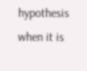hypothesis when it is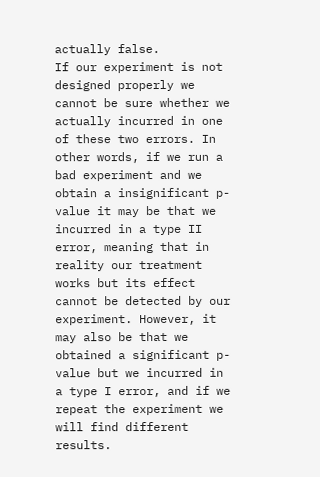actually false.
If our experiment is not designed properly we cannot be sure whether we actually incurred in one of these two errors. In other words, if we run a bad experiment and we obtain a insignificant p-value it may be that we incurred in a type II error, meaning that in reality our treatment works but its effect cannot be detected by our experiment. However, it may also be that we obtained a significant p-value but we incurred in a type I error, and if we repeat the experiment we will find different results.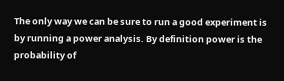The only way we can be sure to run a good experiment is by running a power analysis. By definition power is the probability of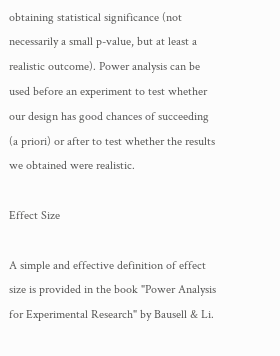obtaining statistical significance (not necessarily a small p-value, but at least a realistic outcome). Power analysis can be used before an experiment to test whether our design has good chances of succeeding (a priori) or after to test whether the results we obtained were realistic.

Effect Size

A simple and effective definition of effect size is provided in the book "Power Analysis for Experimental Research" by Bausell & Li.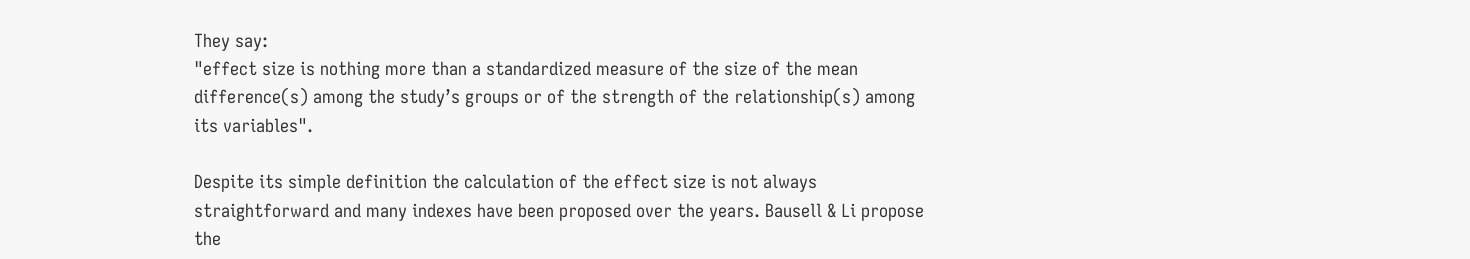They say:
"effect size is nothing more than a standardized measure of the size of the mean difference(s) among the study’s groups or of the strength of the relationship(s) among its variables".

Despite its simple definition the calculation of the effect size is not always straightforward and many indexes have been proposed over the years. Bausell & Li propose the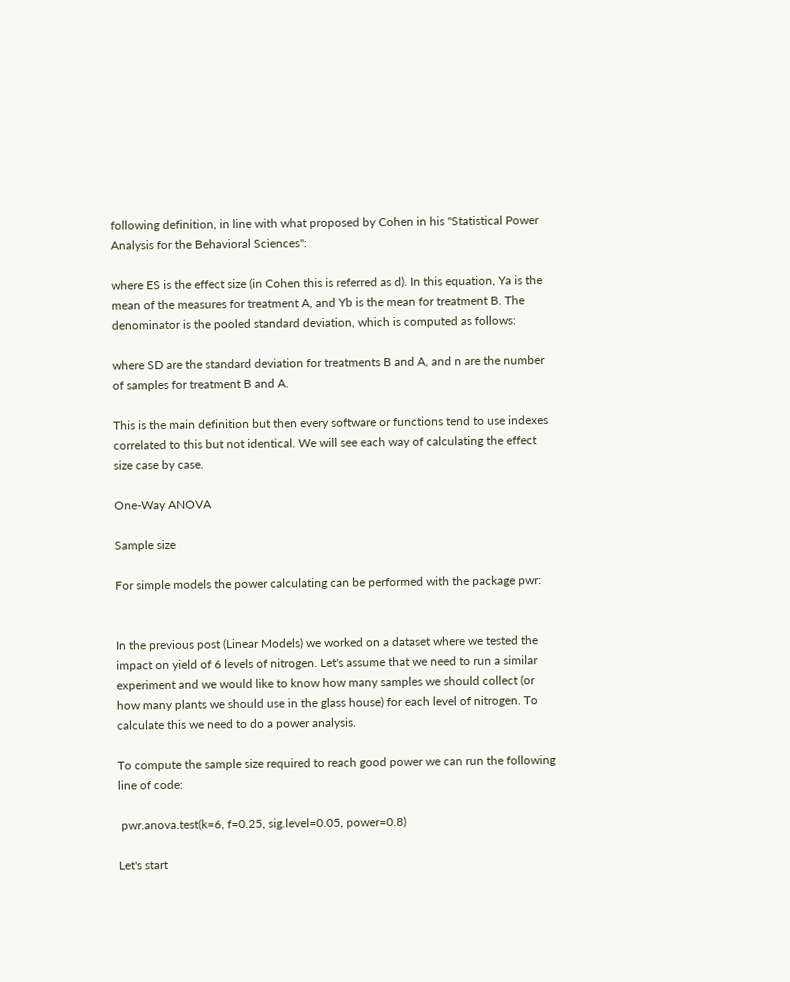following definition, in line with what proposed by Cohen in his "Statistical Power Analysis for the Behavioral Sciences":

where ES is the effect size (in Cohen this is referred as d). In this equation, Ya is the mean of the measures for treatment A, and Yb is the mean for treatment B. The denominator is the pooled standard deviation, which is computed as follows:

where SD are the standard deviation for treatments B and A, and n are the number of samples for treatment B and A.

This is the main definition but then every software or functions tend to use indexes correlated to this but not identical. We will see each way of calculating the effect size case by case.

One-Way ANOVA

Sample size

For simple models the power calculating can be performed with the package pwr:


In the previous post (Linear Models) we worked on a dataset where we tested the impact on yield of 6 levels of nitrogen. Let's assume that we need to run a similar experiment and we would like to know how many samples we should collect (or how many plants we should use in the glass house) for each level of nitrogen. To calculate this we need to do a power analysis.

To compute the sample size required to reach good power we can run the following line of code:

 pwr.anova.test(k=6, f=0.25, sig.level=0.05, power=0.8)

Let's start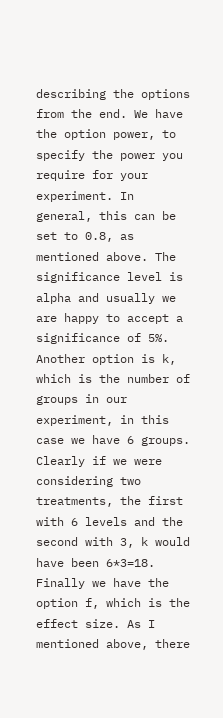describing the options from the end. We have the option power, to specify the power you require for your experiment. In general, this can be set to 0.8, as mentioned above. The significance level is alpha and usually we are happy to accept a significance of 5%. Another option is k, which is the number of groups in our experiment, in this case we have 6 groups. Clearly if we were considering two treatments, the first with 6 levels and the second with 3, k would have been 6*3=18.
Finally we have the option f, which is the effect size. As I mentioned above, there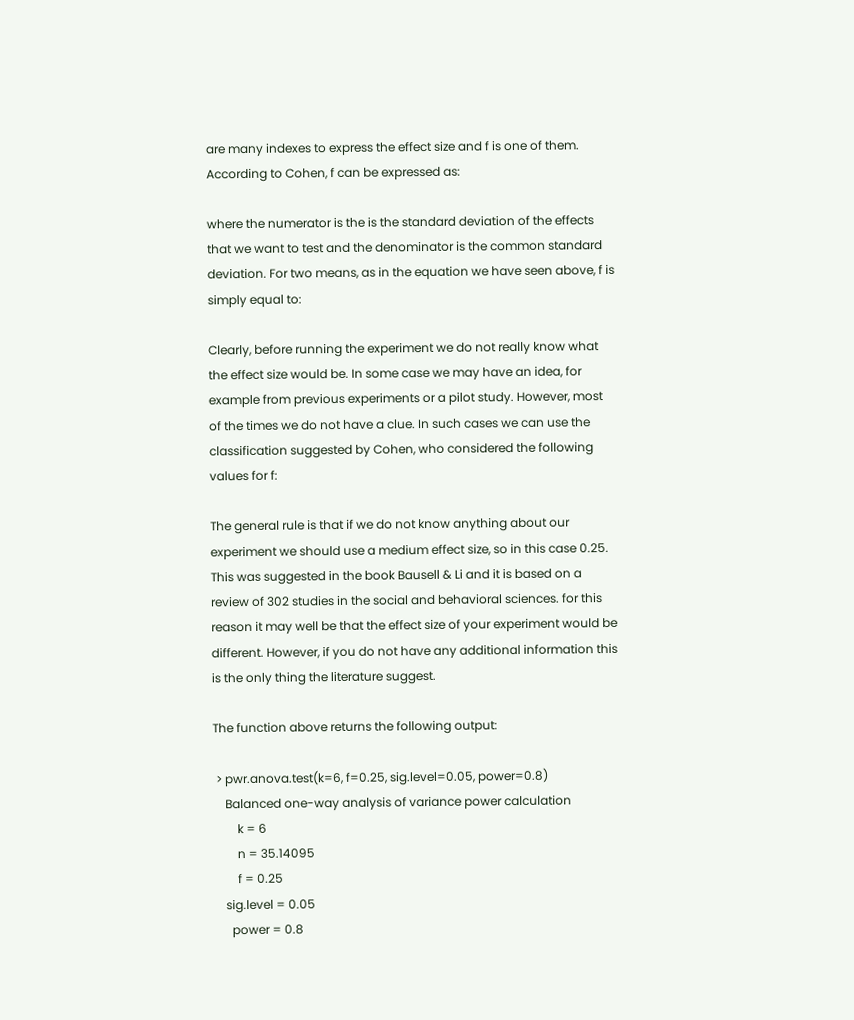are many indexes to express the effect size and f is one of them.
According to Cohen, f can be expressed as:

where the numerator is the is the standard deviation of the effects that we want to test and the denominator is the common standard deviation. For two means, as in the equation we have seen above, f is simply equal to:

Clearly, before running the experiment we do not really know what the effect size would be. In some case we may have an idea, for example from previous experiments or a pilot study. However, most of the times we do not have a clue. In such cases we can use the classification suggested by Cohen, who considered the following values for f:

The general rule is that if we do not know anything about our experiment we should use a medium effect size, so in this case 0.25. This was suggested in the book Bausell & Li and it is based on a review of 302 studies in the social and behavioral sciences. for this reason it may well be that the effect size of your experiment would be different. However, if you do not have any additional information this is the only thing the literature suggest.

The function above returns the following output:

 > pwr.anova.test(k=6, f=0.25, sig.level=0.05, power=0.8)
    Balanced one-way analysis of variance power calculation
        k = 6
        n = 35.14095
        f = 0.25
    sig.level = 0.05
      power = 0.8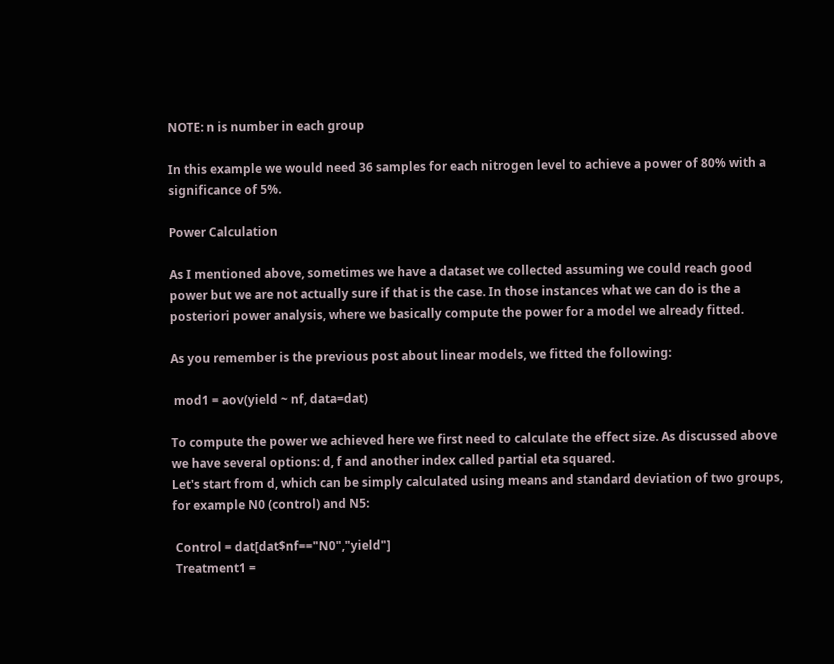NOTE: n is number in each group

In this example we would need 36 samples for each nitrogen level to achieve a power of 80% with a significance of 5%.

Power Calculation

As I mentioned above, sometimes we have a dataset we collected assuming we could reach good power but we are not actually sure if that is the case. In those instances what we can do is the a posteriori power analysis, where we basically compute the power for a model we already fitted.

As you remember is the previous post about linear models, we fitted the following:

 mod1 = aov(yield ~ nf, data=dat)

To compute the power we achieved here we first need to calculate the effect size. As discussed above we have several options: d, f and another index called partial eta squared.
Let's start from d, which can be simply calculated using means and standard deviation of two groups, for example N0 (control) and N5:

 Control = dat[dat$nf=="N0","yield"]
 Treatment1 =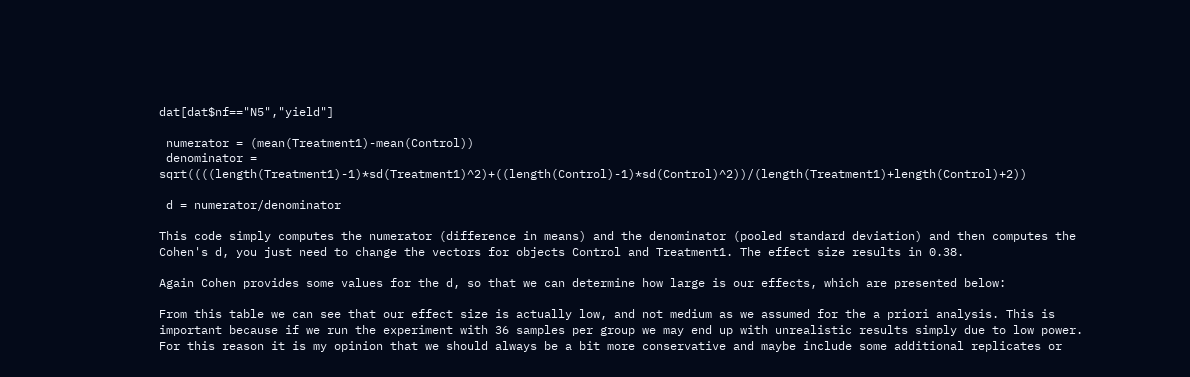dat[dat$nf=="N5","yield"]

 numerator = (mean(Treatment1)-mean(Control))
 denominator = sqrt((((length(Treatment1)-1)*sd(Treatment1)^2)+((length(Control)-1)*sd(Control)^2))/(length(Treatment1)+length(Control)+2))

 d = numerator/denominator

This code simply computes the numerator (difference in means) and the denominator (pooled standard deviation) and then computes the Cohen's d, you just need to change the vectors for objects Control and Treatment1. The effect size results in 0.38.

Again Cohen provides some values for the d, so that we can determine how large is our effects, which are presented below:

From this table we can see that our effect size is actually low, and not medium as we assumed for the a priori analysis. This is important because if we run the experiment with 36 samples per group we may end up with unrealistic results simply due to low power. For this reason it is my opinion that we should always be a bit more conservative and maybe include some additional replicates or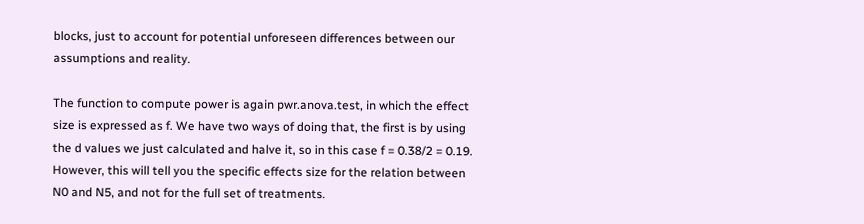blocks, just to account for potential unforeseen differences between our assumptions and reality.

The function to compute power is again pwr.anova.test, in which the effect size is expressed as f. We have two ways of doing that, the first is by using the d values we just calculated and halve it, so in this case f = 0.38/2 = 0.19. However, this will tell you the specific effects size for the relation between N0 and N5, and not for the full set of treatments.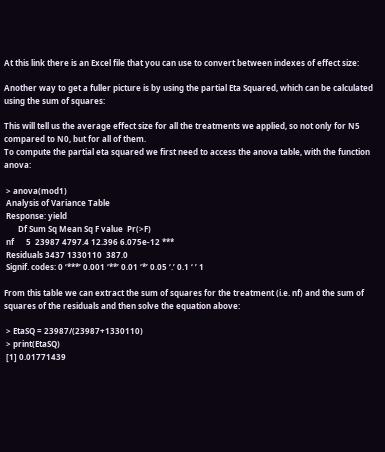At this link there is an Excel file that you can use to convert between indexes of effect size:

Another way to get a fuller picture is by using the partial Eta Squared, which can be calculated using the sum of squares:

This will tell us the average effect size for all the treatments we applied, so not only for N5 compared to N0, but for all of them.
To compute the partial eta squared we first need to access the anova table, with the function anova:

 > anova(mod1)
 Analysis of Variance Table
 Response: yield
       Df Sum Sq Mean Sq F value  Pr(>F)
 nf      5  23987 4797.4 12.396 6.075e-12 ***
 Residuals 3437 1330110  387.0
 Signif. codes: 0 ‘***’ 0.001 ‘**’ 0.01 ‘*’ 0.05 ‘.’ 0.1 ‘ ’ 1

From this table we can extract the sum of squares for the treatment (i.e. nf) and the sum of squares of the residuals and then solve the equation above:

 > EtaSQ = 23987/(23987+1330110)
 > print(EtaSQ)
 [1] 0.01771439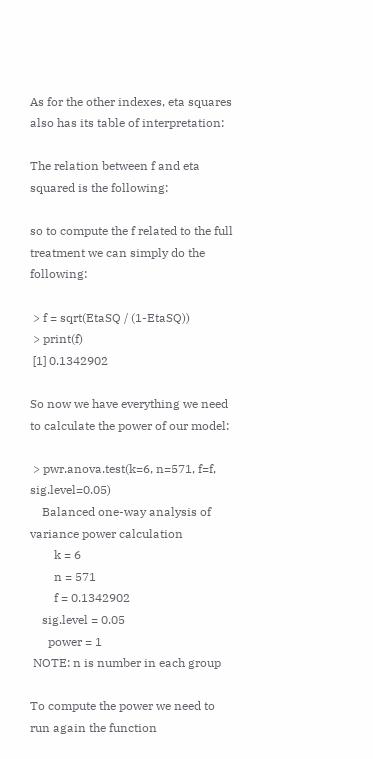As for the other indexes, eta squares also has its table of interpretation:

The relation between f and eta squared is the following:

so to compute the f related to the full treatment we can simply do the following:

 > f = sqrt(EtaSQ / (1-EtaSQ))
 > print(f)
 [1] 0.1342902

So now we have everything we need to calculate the power of our model:

 > pwr.anova.test(k=6, n=571, f=f, sig.level=0.05)
    Balanced one-way analysis of variance power calculation
        k = 6
        n = 571
        f = 0.1342902
    sig.level = 0.05
      power = 1
 NOTE: n is number in each group

To compute the power we need to run again the function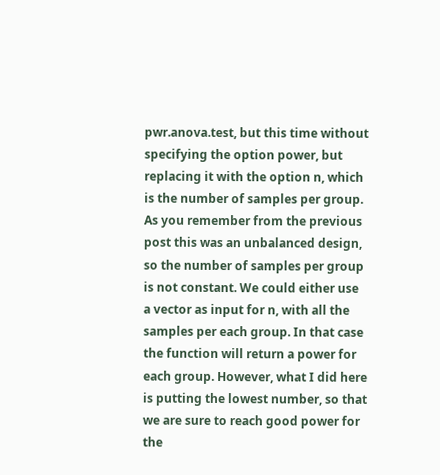pwr.anova.test, but this time without specifying the option power, but replacing it with the option n, which is the number of samples per group.
As you remember from the previous post this was an unbalanced design, so the number of samples per group is not constant. We could either use a vector as input for n, with all the samples per each group. In that case the function will return a power for each group. However, what I did here is putting the lowest number, so that we are sure to reach good power for the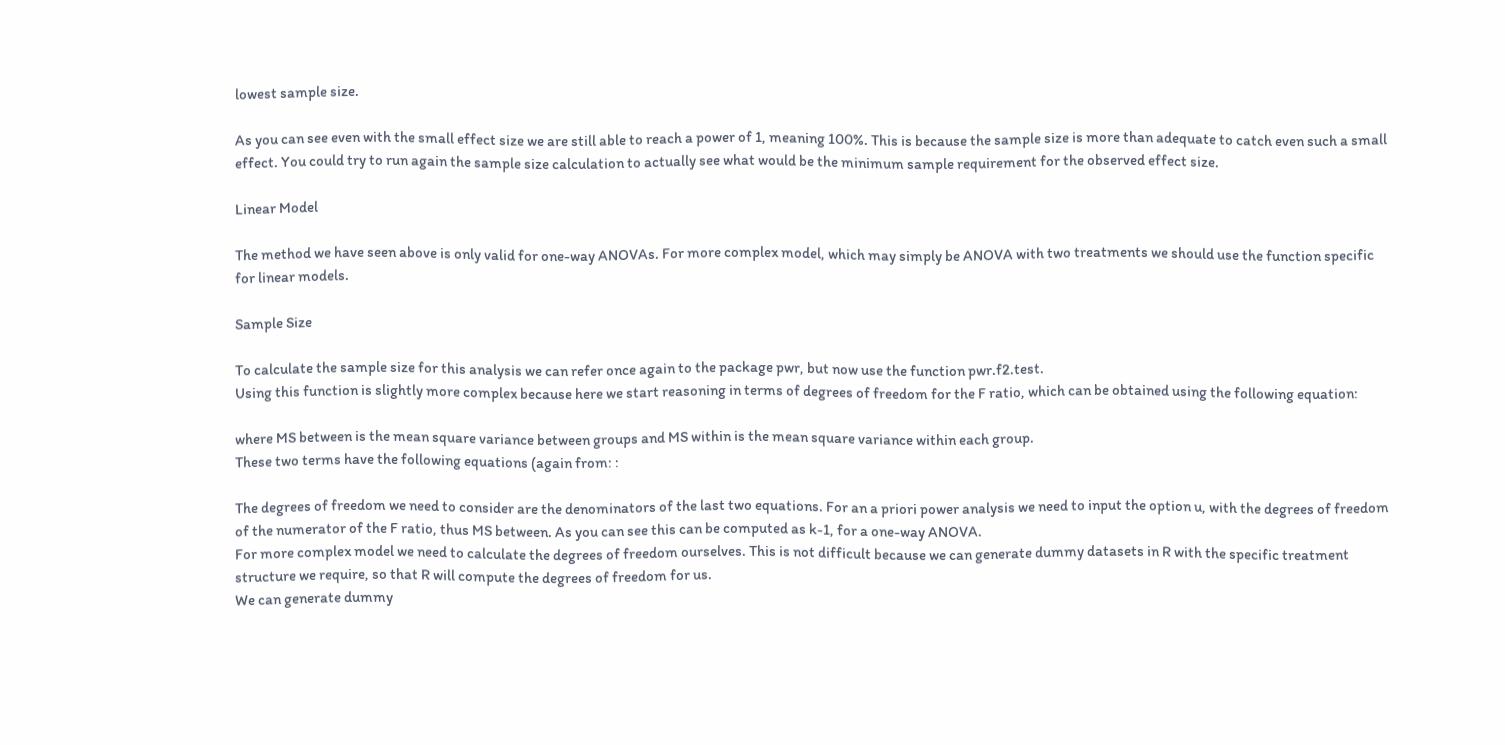lowest sample size.

As you can see even with the small effect size we are still able to reach a power of 1, meaning 100%. This is because the sample size is more than adequate to catch even such a small effect. You could try to run again the sample size calculation to actually see what would be the minimum sample requirement for the observed effect size.

Linear Model

The method we have seen above is only valid for one-way ANOVAs. For more complex model, which may simply be ANOVA with two treatments we should use the function specific for linear models.

Sample Size

To calculate the sample size for this analysis we can refer once again to the package pwr, but now use the function pwr.f2.test.
Using this function is slightly more complex because here we start reasoning in terms of degrees of freedom for the F ratio, which can be obtained using the following equation:

where MS between is the mean square variance between groups and MS within is the mean square variance within each group.
These two terms have the following equations (again from: :

The degrees of freedom we need to consider are the denominators of the last two equations. For an a priori power analysis we need to input the option u, with the degrees of freedom of the numerator of the F ratio, thus MS between. As you can see this can be computed as k-1, for a one-way ANOVA.
For more complex model we need to calculate the degrees of freedom ourselves. This is not difficult because we can generate dummy datasets in R with the specific treatment structure we require, so that R will compute the degrees of freedom for us.
We can generate dummy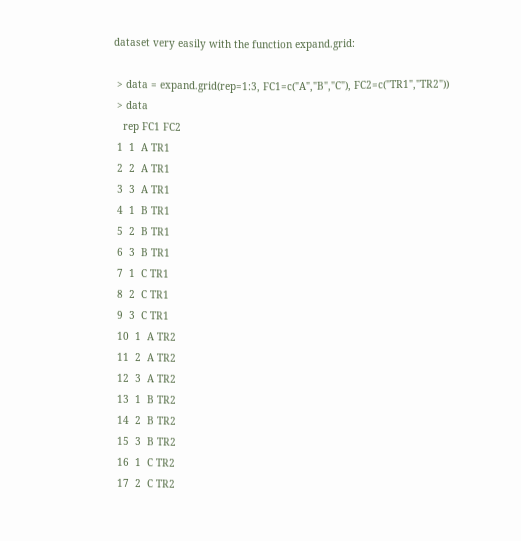dataset very easily with the function expand.grid:

 > data = expand.grid(rep=1:3, FC1=c("A","B","C"), FC2=c("TR1","TR2"))
 > data
   rep FC1 FC2
 1  1  A TR1
 2  2  A TR1
 3  3  A TR1
 4  1  B TR1
 5  2  B TR1
 6  3  B TR1
 7  1  C TR1
 8  2  C TR1
 9  3  C TR1
 10  1  A TR2
 11  2  A TR2
 12  3  A TR2
 13  1  B TR2
 14  2  B TR2
 15  3  B TR2
 16  1  C TR2
 17  2  C TR2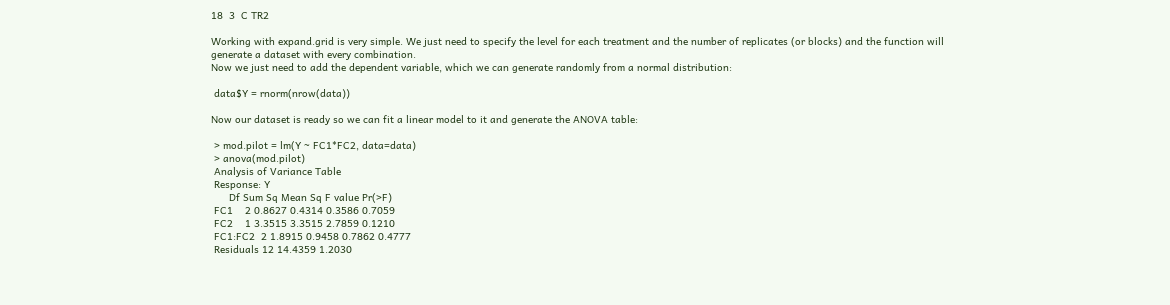18  3  C TR2

Working with expand.grid is very simple. We just need to specify the level for each treatment and the number of replicates (or blocks) and the function will generate a dataset with every combination.
Now we just need to add the dependent variable, which we can generate randomly from a normal distribution:

 data$Y = rnorm(nrow(data))

Now our dataset is ready so we can fit a linear model to it and generate the ANOVA table:

 > mod.pilot = lm(Y ~ FC1*FC2, data=data)
 > anova(mod.pilot)
 Analysis of Variance Table
 Response: Y
      Df Sum Sq Mean Sq F value Pr(>F)
 FC1    2 0.8627 0.4314 0.3586 0.7059
 FC2    1 3.3515 3.3515 2.7859 0.1210
 FC1:FC2  2 1.8915 0.9458 0.7862 0.4777
 Residuals 12 14.4359 1.2030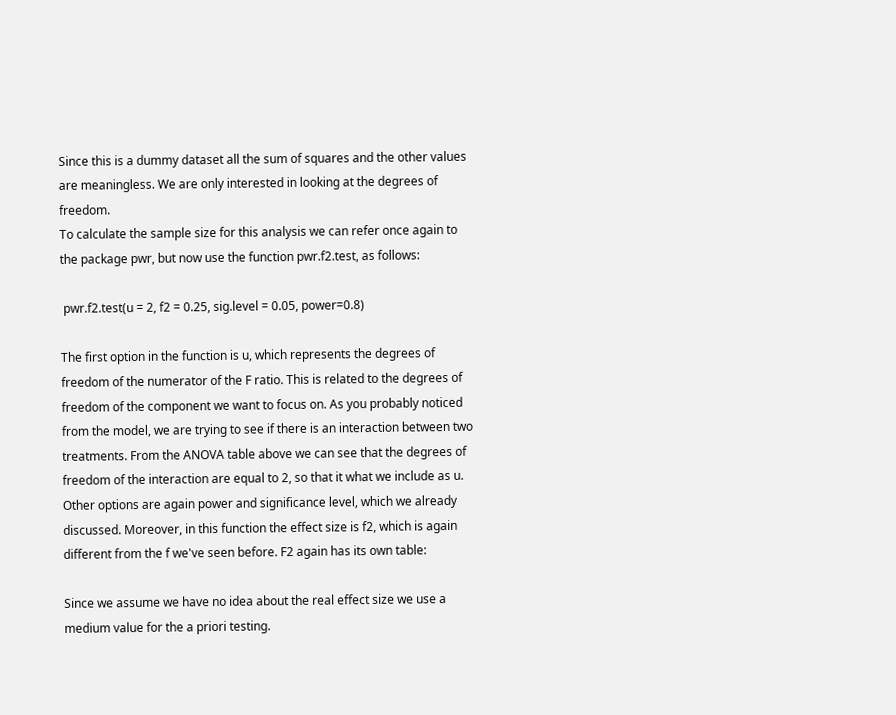Since this is a dummy dataset all the sum of squares and the other values are meaningless. We are only interested in looking at the degrees of freedom.
To calculate the sample size for this analysis we can refer once again to the package pwr, but now use the function pwr.f2.test, as follows:

 pwr.f2.test(u = 2, f2 = 0.25, sig.level = 0.05, power=0.8)

The first option in the function is u, which represents the degrees of freedom of the numerator of the F ratio. This is related to the degrees of freedom of the component we want to focus on. As you probably noticed from the model, we are trying to see if there is an interaction between two treatments. From the ANOVA table above we can see that the degrees of freedom of the interaction are equal to 2, so that it what we include as u.
Other options are again power and significance level, which we already discussed. Moreover, in this function the effect size is f2, which is again different from the f we've seen before. F2 again has its own table:

Since we assume we have no idea about the real effect size we use a medium value for the a priori testing.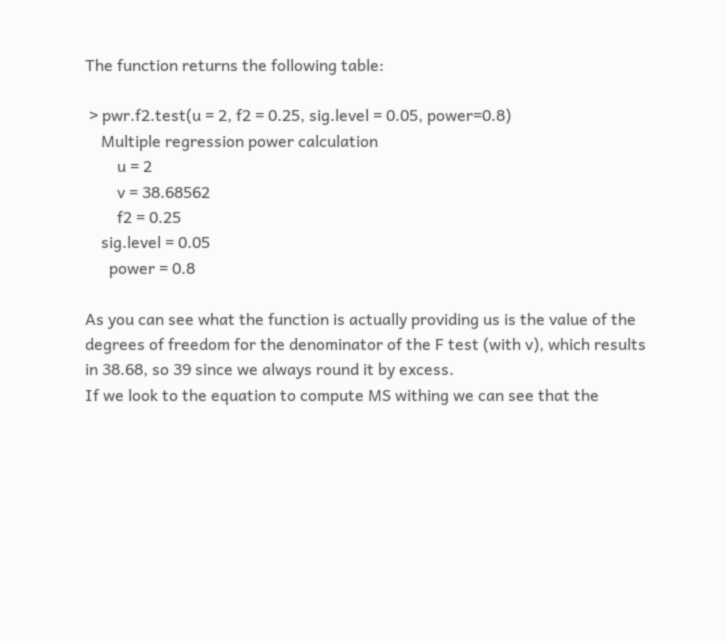The function returns the following table:

 > pwr.f2.test(u = 2, f2 = 0.25, sig.level = 0.05, power=0.8)
    Multiple regression power calculation
        u = 2
        v = 38.68562
        f2 = 0.25
    sig.level = 0.05
      power = 0.8

As you can see what the function is actually providing us is the value of the degrees of freedom for the denominator of the F test (with v), which results in 38.68, so 39 since we always round it by excess.
If we look to the equation to compute MS withing we can see that the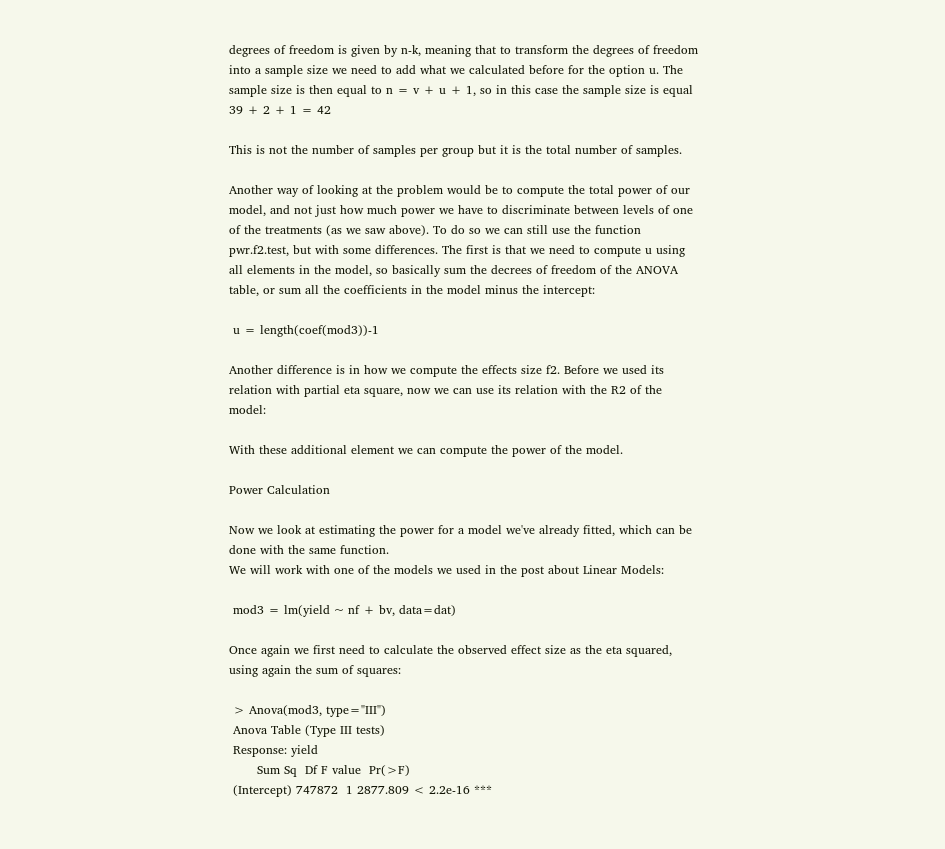degrees of freedom is given by n-k, meaning that to transform the degrees of freedom into a sample size we need to add what we calculated before for the option u. The sample size is then equal to n = v + u + 1, so in this case the sample size is equal 39 + 2 + 1 = 42

This is not the number of samples per group but it is the total number of samples.

Another way of looking at the problem would be to compute the total power of our model, and not just how much power we have to discriminate between levels of one of the treatments (as we saw above). To do so we can still use the function pwr.f2.test, but with some differences. The first is that we need to compute u using all elements in the model, so basically sum the decrees of freedom of the ANOVA table, or sum all the coefficients in the model minus the intercept:

 u = length(coef(mod3))-1

Another difference is in how we compute the effects size f2. Before we used its relation with partial eta square, now we can use its relation with the R2 of the model:

With these additional element we can compute the power of the model.

Power Calculation

Now we look at estimating the power for a model we've already fitted, which can be done with the same function.
We will work with one of the models we used in the post about Linear Models:

 mod3 = lm(yield ~ nf + bv, data=dat)

Once again we first need to calculate the observed effect size as the eta squared, using again the sum of squares:

 > Anova(mod3, type="III")
 Anova Table (Type III tests)
 Response: yield
       Sum Sq  Df F value  Pr(>F)
 (Intercept) 747872  1 2877.809 < 2.2e-16 ***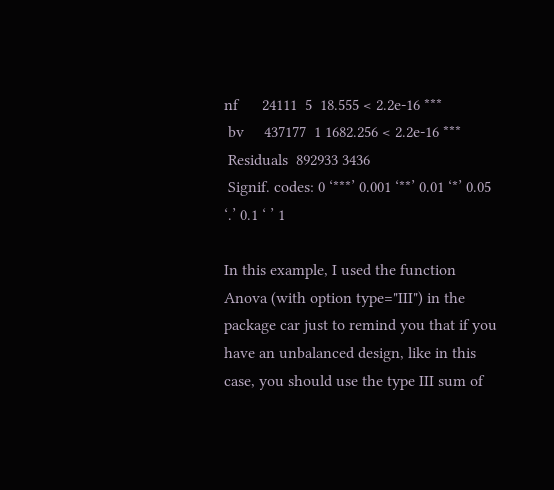nf      24111  5  18.555 < 2.2e-16 ***
 bv     437177  1 1682.256 < 2.2e-16 ***
 Residuals  892933 3436
 Signif. codes: 0 ‘***’ 0.001 ‘**’ 0.01 ‘*’ 0.05 ‘.’ 0.1 ‘ ’ 1

In this example, I used the function Anova (with option type="III") in the package car just to remind you that if you have an unbalanced design, like in this case, you should use the type III sum of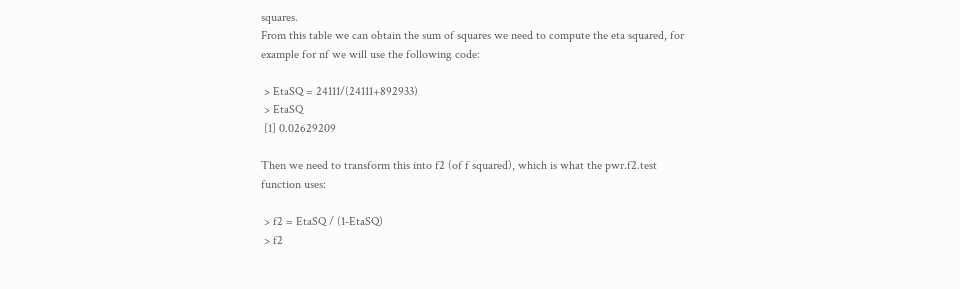squares.
From this table we can obtain the sum of squares we need to compute the eta squared, for example for nf we will use the following code:

 > EtaSQ = 24111/(24111+892933)
 > EtaSQ
 [1] 0.02629209

Then we need to transform this into f2 (of f squared), which is what the pwr.f2.test function uses:

 > f2 = EtaSQ / (1-EtaSQ)
 > f2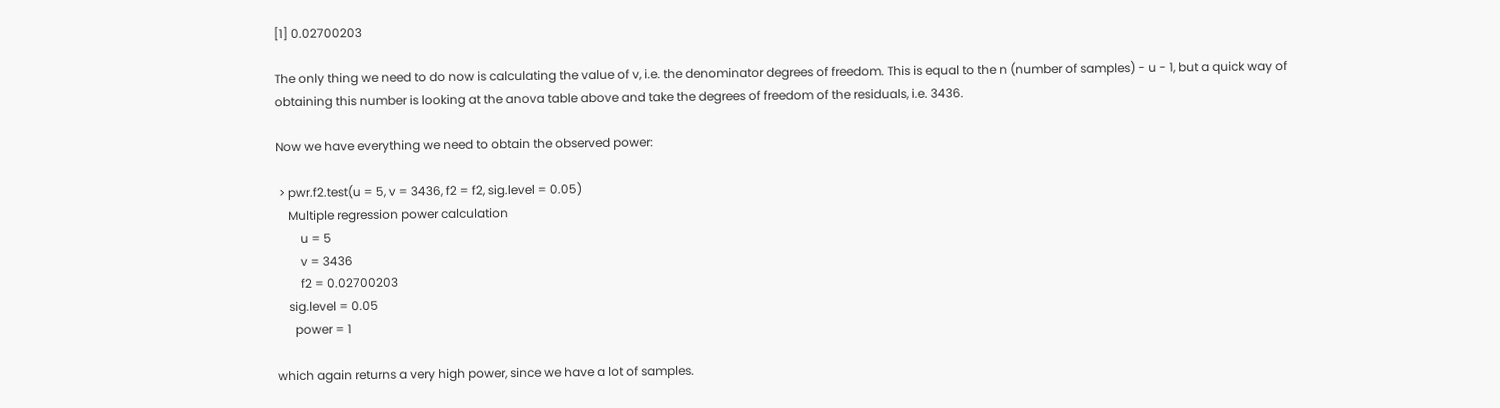[1] 0.02700203

The only thing we need to do now is calculating the value of v, i.e. the denominator degrees of freedom. This is equal to the n (number of samples) - u - 1, but a quick way of obtaining this number is looking at the anova table above and take the degrees of freedom of the residuals, i.e. 3436.

Now we have everything we need to obtain the observed power:

 > pwr.f2.test(u = 5, v = 3436, f2 = f2, sig.level = 0.05)
    Multiple regression power calculation
        u = 5
        v = 3436
        f2 = 0.02700203
    sig.level = 0.05
      power = 1

which again returns a very high power, since we have a lot of samples.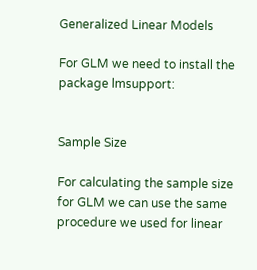Generalized Linear Models

For GLM we need to install the package lmsupport:


Sample Size

For calculating the sample size for GLM we can use the same procedure we used for linear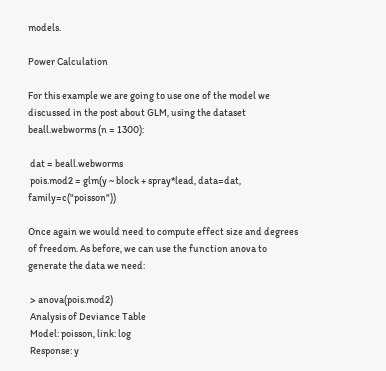models.

Power Calculation

For this example we are going to use one of the model we discussed in the post about GLM, using the dataset beall.webworms (n = 1300):

 dat = beall.webworms
 pois.mod2 = glm(y ~ block + spray*lead, data=dat, family=c("poisson"))

Once again we would need to compute effect size and degrees of freedom. As before, we can use the function anova to generate the data we need:

 > anova(pois.mod2)
 Analysis of Deviance Table
 Model: poisson, link: log
 Response: y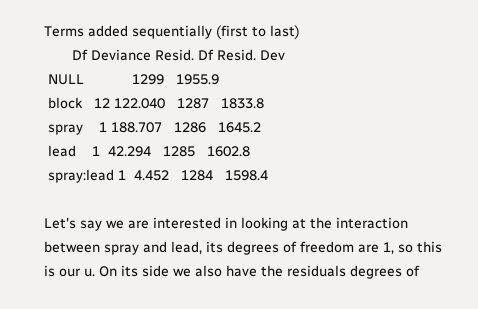Terms added sequentially (first to last)
       Df Deviance Resid. Df Resid. Dev
 NULL            1299   1955.9
 block   12 122.040   1287   1833.8
 spray    1 188.707   1286   1645.2
 lead    1  42.294   1285   1602.8
 spray:lead 1  4.452   1284   1598.4

Let's say we are interested in looking at the interaction between spray and lead, its degrees of freedom are 1, so this is our u. On its side we also have the residuals degrees of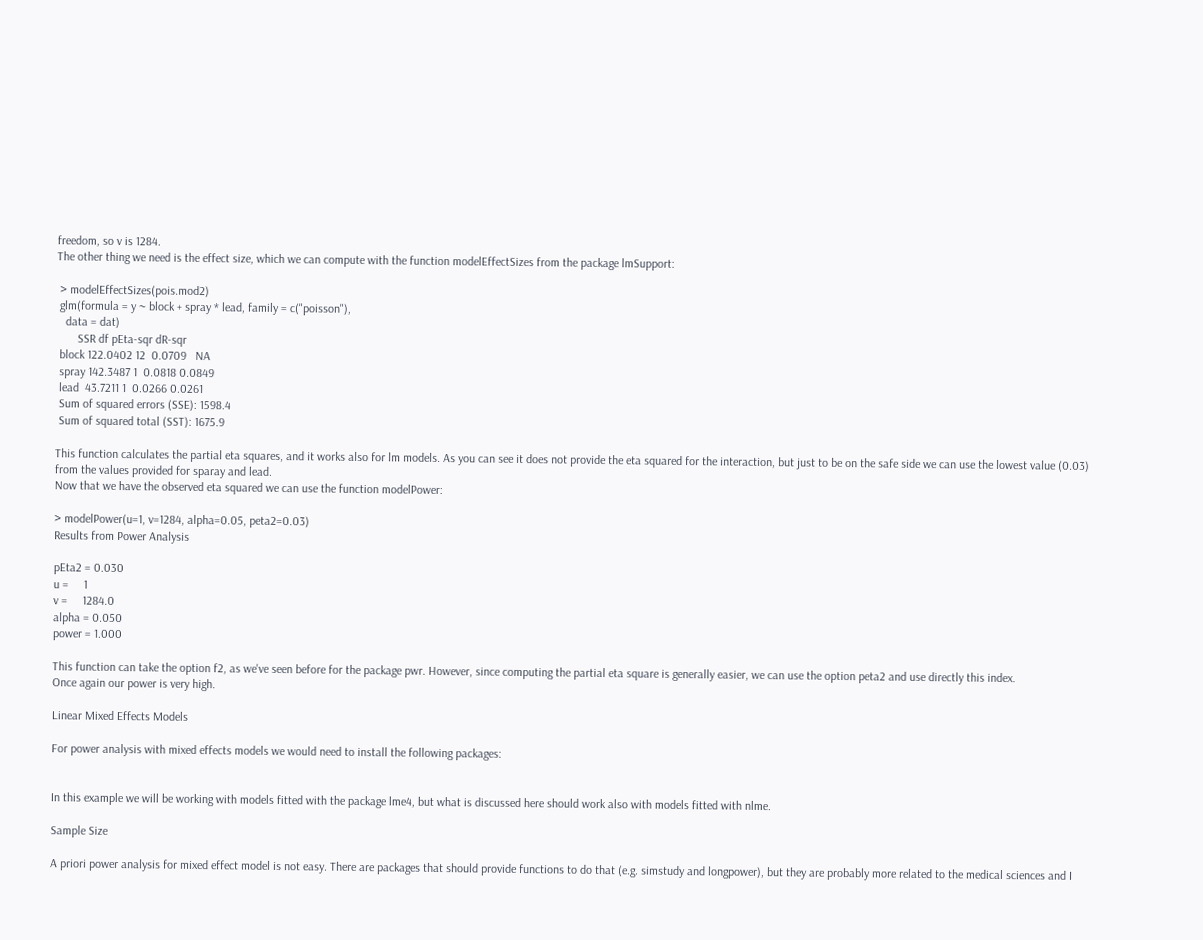freedom, so v is 1284.
The other thing we need is the effect size, which we can compute with the function modelEffectSizes from the package lmSupport:

 > modelEffectSizes(pois.mod2)
 glm(formula = y ~ block + spray * lead, family = c("poisson"),
   data = dat)
       SSR df pEta-sqr dR-sqr
 block 122.0402 12  0.0709   NA
 spray 142.3487 1  0.0818 0.0849
 lead  43.7211 1  0.0266 0.0261
 Sum of squared errors (SSE): 1598.4
 Sum of squared total (SST): 1675.9

This function calculates the partial eta squares, and it works also for lm models. As you can see it does not provide the eta squared for the interaction, but just to be on the safe side we can use the lowest value (0.03) from the values provided for sparay and lead.
Now that we have the observed eta squared we can use the function modelPower:

> modelPower(u=1, v=1284, alpha=0.05, peta2=0.03)
Results from Power Analysis

pEta2 = 0.030
u =     1
v =     1284.0
alpha = 0.050
power = 1.000

This function can take the option f2, as we've seen before for the package pwr. However, since computing the partial eta square is generally easier, we can use the option peta2 and use directly this index.
Once again our power is very high.

Linear Mixed Effects Models

For power analysis with mixed effects models we would need to install the following packages:


In this example we will be working with models fitted with the package lme4, but what is discussed here should work also with models fitted with nlme.

Sample Size

A priori power analysis for mixed effect model is not easy. There are packages that should provide functions to do that (e.g. simstudy and longpower), but they are probably more related to the medical sciences and I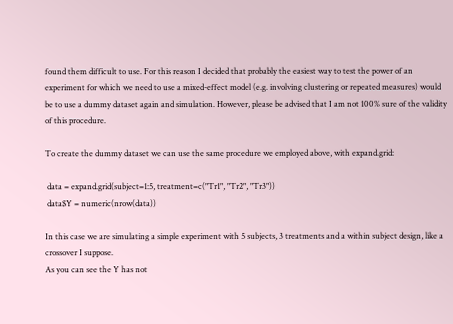found them difficult to use. For this reason I decided that probably the easiest way to test the power of an experiment for which we need to use a mixed-effect model (e.g. involving clustering or repeated measures) would be to use a dummy dataset again and simulation. However, please be advised that I am not 100% sure of the validity of this procedure.

To create the dummy dataset we can use the same procedure we employed above, with expand.grid:

 data = expand.grid(subject=1:5, treatment=c("Tr1", "Tr2", "Tr3"))
 data$Y = numeric(nrow(data))

In this case we are simulating a simple experiment with 5 subjects, 3 treatments and a within subject design, like a crossover I suppose.
As you can see the Y has not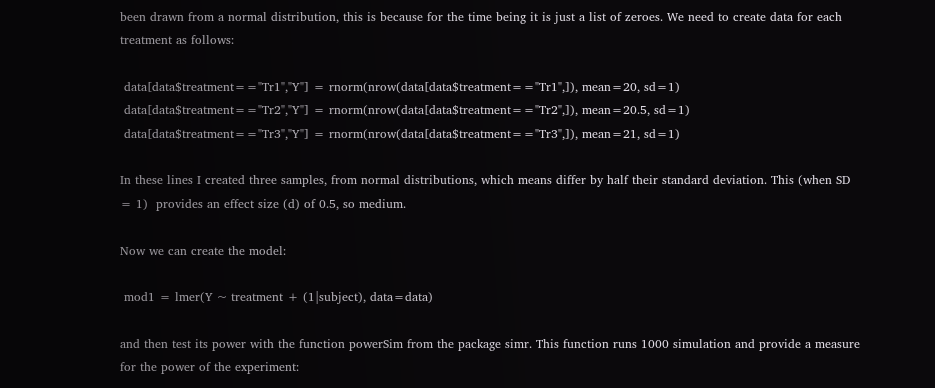been drawn from a normal distribution, this is because for the time being it is just a list of zeroes. We need to create data for each treatment as follows:

 data[data$treatment=="Tr1","Y"] = rnorm(nrow(data[data$treatment=="Tr1",]), mean=20, sd=1)
 data[data$treatment=="Tr2","Y"] = rnorm(nrow(data[data$treatment=="Tr2",]), mean=20.5, sd=1)
 data[data$treatment=="Tr3","Y"] = rnorm(nrow(data[data$treatment=="Tr3",]), mean=21, sd=1)

In these lines I created three samples, from normal distributions, which means differ by half their standard deviation. This (when SD = 1)  provides an effect size (d) of 0.5, so medium.

Now we can create the model:

 mod1 = lmer(Y ~ treatment + (1|subject), data=data)

and then test its power with the function powerSim from the package simr. This function runs 1000 simulation and provide a measure for the power of the experiment: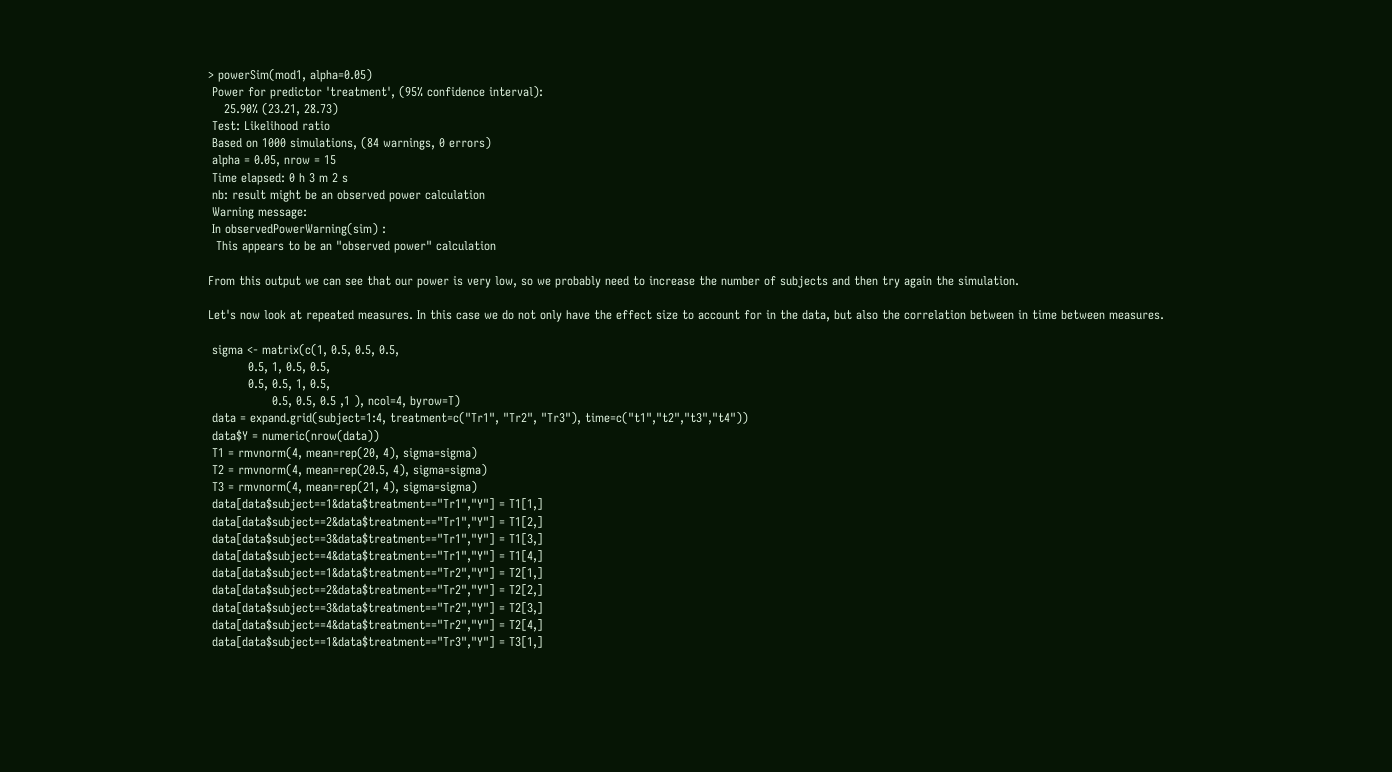> powerSim(mod1, alpha=0.05)
 Power for predictor 'treatment', (95% confidence interval):
    25.90% (23.21, 28.73)
 Test: Likelihood ratio
 Based on 1000 simulations, (84 warnings, 0 errors)
 alpha = 0.05, nrow = 15
 Time elapsed: 0 h 3 m 2 s
 nb: result might be an observed power calculation
 Warning message:
 In observedPowerWarning(sim) :
  This appears to be an "observed power" calculation

From this output we can see that our power is very low, so we probably need to increase the number of subjects and then try again the simulation.

Let's now look at repeated measures. In this case we do not only have the effect size to account for in the data, but also the correlation between in time between measures.

 sigma <- matrix(c(1, 0.5, 0.5, 0.5,
          0.5, 1, 0.5, 0.5,
          0.5, 0.5, 1, 0.5,
                0.5, 0.5, 0.5 ,1 ), ncol=4, byrow=T)
 data = expand.grid(subject=1:4, treatment=c("Tr1", "Tr2", "Tr3"), time=c("t1","t2","t3","t4"))
 data$Y = numeric(nrow(data))
 T1 = rmvnorm(4, mean=rep(20, 4), sigma=sigma)
 T2 = rmvnorm(4, mean=rep(20.5, 4), sigma=sigma)
 T3 = rmvnorm(4, mean=rep(21, 4), sigma=sigma)
 data[data$subject==1&data$treatment=="Tr1","Y"] = T1[1,]
 data[data$subject==2&data$treatment=="Tr1","Y"] = T1[2,]
 data[data$subject==3&data$treatment=="Tr1","Y"] = T1[3,]
 data[data$subject==4&data$treatment=="Tr1","Y"] = T1[4,]
 data[data$subject==1&data$treatment=="Tr2","Y"] = T2[1,]
 data[data$subject==2&data$treatment=="Tr2","Y"] = T2[2,]
 data[data$subject==3&data$treatment=="Tr2","Y"] = T2[3,]
 data[data$subject==4&data$treatment=="Tr2","Y"] = T2[4,]
 data[data$subject==1&data$treatment=="Tr3","Y"] = T3[1,]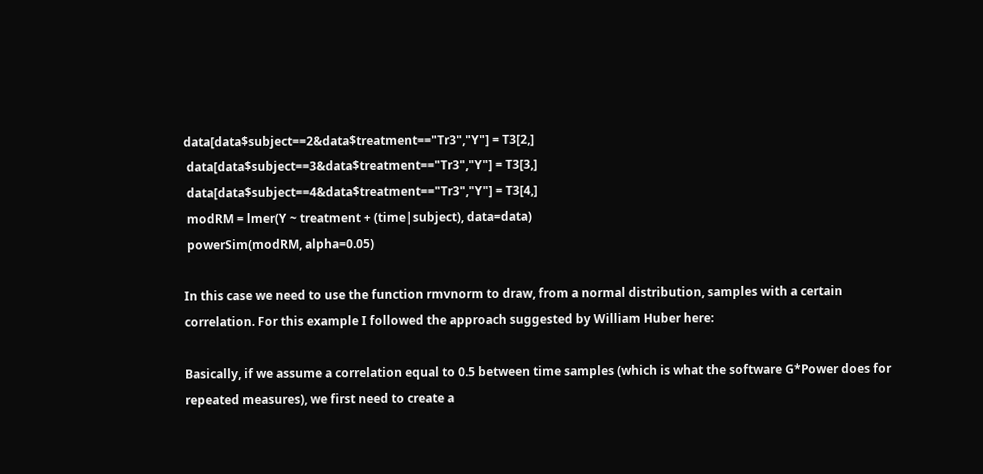data[data$subject==2&data$treatment=="Tr3","Y"] = T3[2,]
 data[data$subject==3&data$treatment=="Tr3","Y"] = T3[3,]
 data[data$subject==4&data$treatment=="Tr3","Y"] = T3[4,]
 modRM = lmer(Y ~ treatment + (time|subject), data=data)
 powerSim(modRM, alpha=0.05)

In this case we need to use the function rmvnorm to draw, from a normal distribution, samples with a certain correlation. For this example I followed the approach suggested by William Huber here:

Basically, if we assume a correlation equal to 0.5 between time samples (which is what the software G*Power does for repeated measures), we first need to create a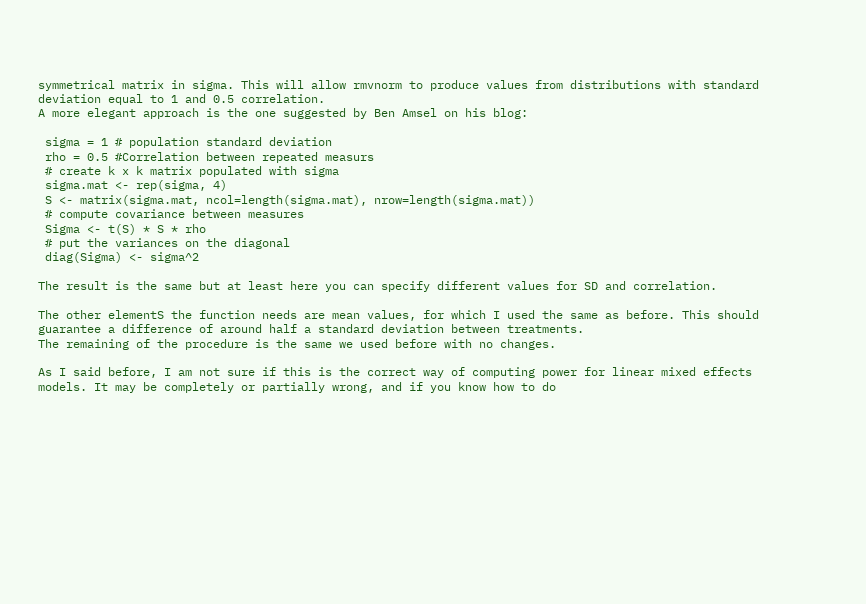symmetrical matrix in sigma. This will allow rmvnorm to produce values from distributions with standard deviation equal to 1 and 0.5 correlation.
A more elegant approach is the one suggested by Ben Amsel on his blog:

 sigma = 1 # population standard deviation
 rho = 0.5 #Correlation between repeated measurs
 # create k x k matrix populated with sigma
 sigma.mat <- rep(sigma, 4)
 S <- matrix(sigma.mat, ncol=length(sigma.mat), nrow=length(sigma.mat))
 # compute covariance between measures
 Sigma <- t(S) * S * rho
 # put the variances on the diagonal
 diag(Sigma) <- sigma^2

The result is the same but at least here you can specify different values for SD and correlation.

The other elementS the function needs are mean values, for which I used the same as before. This should guarantee a difference of around half a standard deviation between treatments.
The remaining of the procedure is the same we used before with no changes.

As I said before, I am not sure if this is the correct way of computing power for linear mixed effects models. It may be completely or partially wrong, and if you know how to do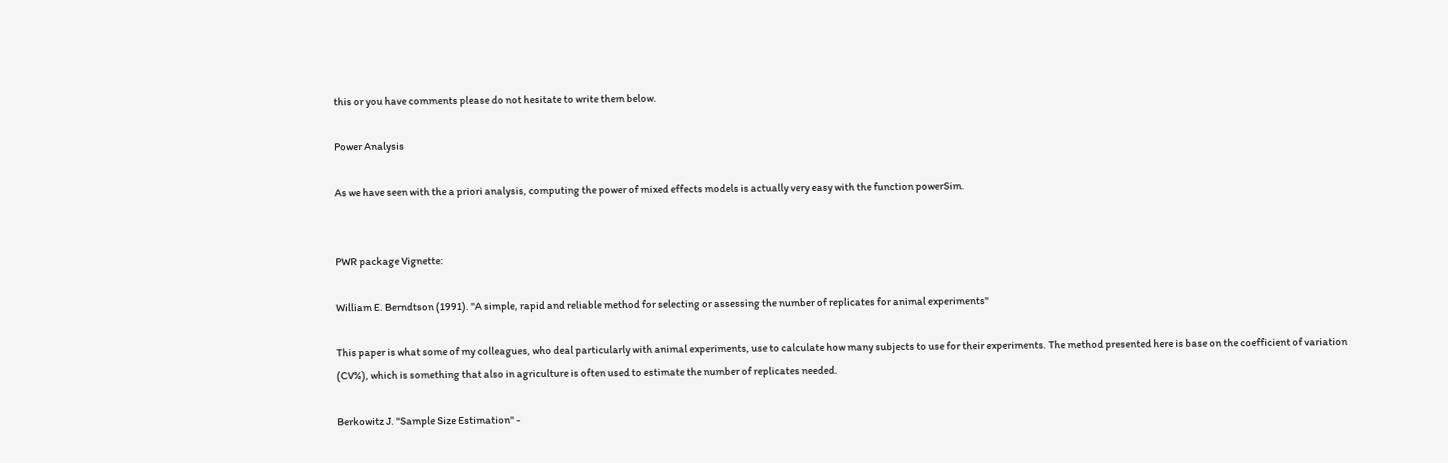this or you have comments please do not hesitate to write them below.

Power Analysis

As we have seen with the a priori analysis, computing the power of mixed effects models is actually very easy with the function powerSim.


PWR package Vignette:

William E. Berndtson (1991). "A simple, rapid and reliable method for selecting or assessing the number of replicates for animal experiments"

This paper is what some of my colleagues, who deal particularly with animal experiments, use to calculate how many subjects to use for their experiments. The method presented here is base on the coefficient of variation (CV%), which is something that also in agriculture is often used to estimate the number of replicates needed.

Berkowitz J. "Sample Size Estimation" -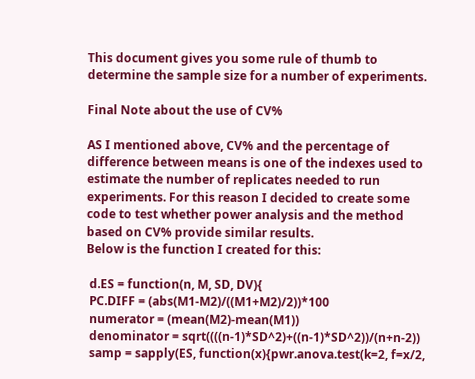This document gives you some rule of thumb to determine the sample size for a number of experiments.

Final Note about the use of CV%

AS I mentioned above, CV% and the percentage of difference between means is one of the indexes used to estimate the number of replicates needed to run experiments. For this reason I decided to create some code to test whether power analysis and the method based on CV% provide similar results.
Below is the function I created for this:

 d.ES = function(n, M, SD, DV){
 PC.DIFF = (abs(M1-M2)/((M1+M2)/2))*100
 numerator = (mean(M2)-mean(M1))
 denominator = sqrt((((n-1)*SD^2)+((n-1)*SD^2))/(n+n-2))
 samp = sapply(ES, function(x){pwr.anova.test(k=2, f=x/2,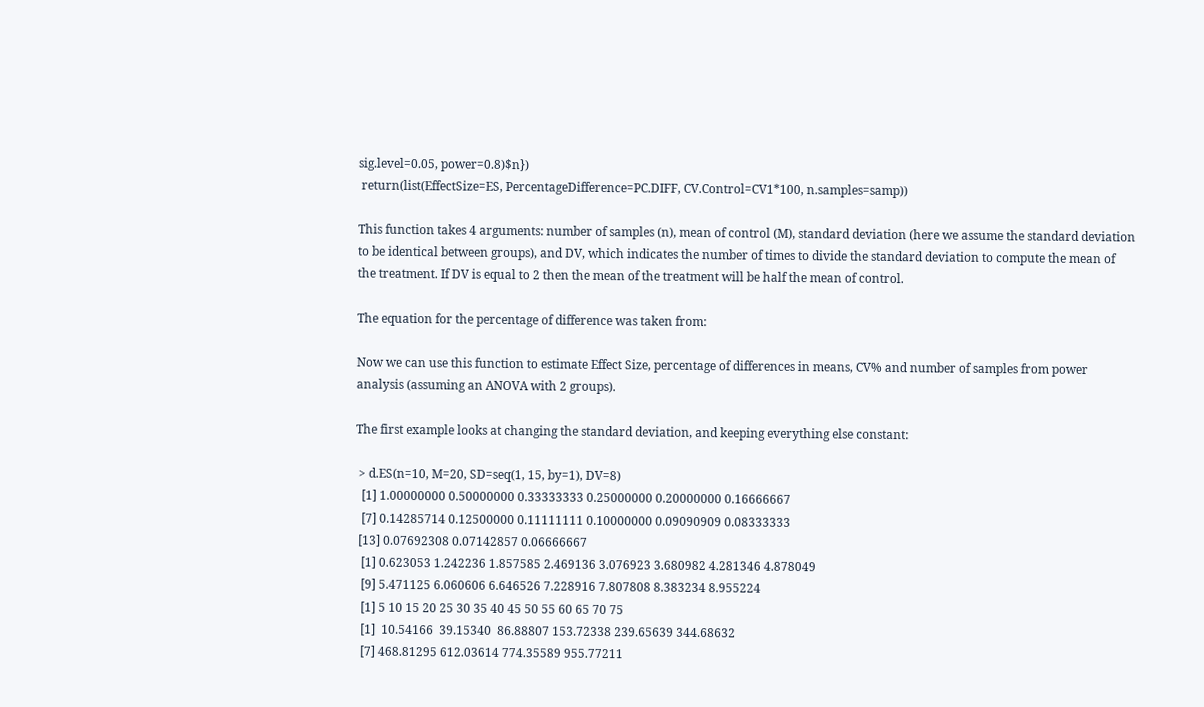sig.level=0.05, power=0.8)$n})
 return(list(EffectSize=ES, PercentageDifference=PC.DIFF, CV.Control=CV1*100, n.samples=samp))

This function takes 4 arguments: number of samples (n), mean of control (M), standard deviation (here we assume the standard deviation to be identical between groups), and DV, which indicates the number of times to divide the standard deviation to compute the mean of the treatment. If DV is equal to 2 then the mean of the treatment will be half the mean of control.

The equation for the percentage of difference was taken from:

Now we can use this function to estimate Effect Size, percentage of differences in means, CV% and number of samples from power analysis (assuming an ANOVA with 2 groups).

The first example looks at changing the standard deviation, and keeping everything else constant:

 > d.ES(n=10, M=20, SD=seq(1, 15, by=1), DV=8)
  [1] 1.00000000 0.50000000 0.33333333 0.25000000 0.20000000 0.16666667
  [7] 0.14285714 0.12500000 0.11111111 0.10000000 0.09090909 0.08333333
 [13] 0.07692308 0.07142857 0.06666667
  [1] 0.623053 1.242236 1.857585 2.469136 3.076923 3.680982 4.281346 4.878049
  [9] 5.471125 6.060606 6.646526 7.228916 7.807808 8.383234 8.955224
  [1] 5 10 15 20 25 30 35 40 45 50 55 60 65 70 75
  [1]  10.54166  39.15340  86.88807 153.72338 239.65639 344.68632
  [7] 468.81295 612.03614 774.35589 955.77211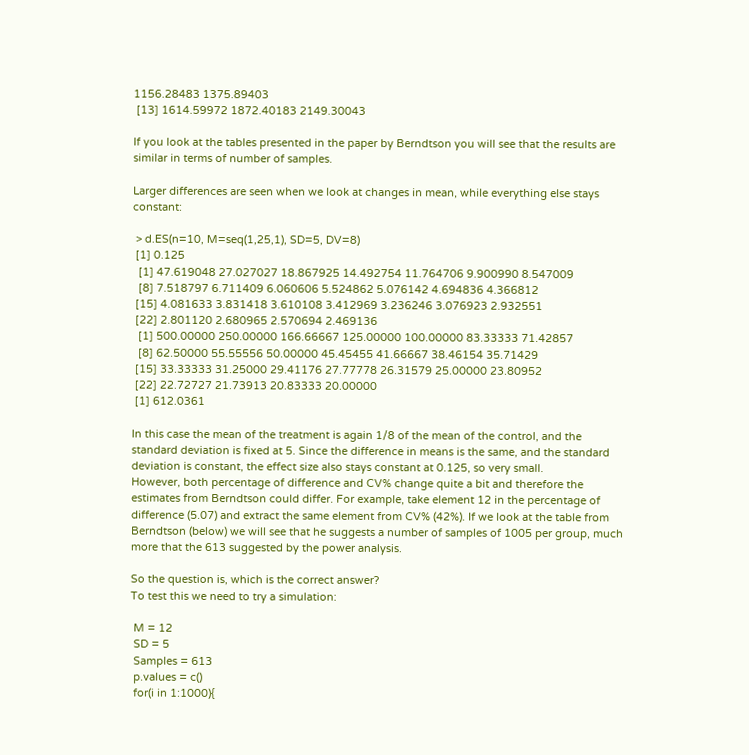1156.28483 1375.89403
 [13] 1614.59972 1872.40183 2149.30043

If you look at the tables presented in the paper by Berndtson you will see that the results are similar in terms of number of samples.

Larger differences are seen when we look at changes in mean, while everything else stays constant:

 > d.ES(n=10, M=seq(1,25,1), SD=5, DV=8)
 [1] 0.125
  [1] 47.619048 27.027027 18.867925 14.492754 11.764706 9.900990 8.547009
  [8] 7.518797 6.711409 6.060606 5.524862 5.076142 4.694836 4.366812
 [15] 4.081633 3.831418 3.610108 3.412969 3.236246 3.076923 2.932551
 [22] 2.801120 2.680965 2.570694 2.469136
  [1] 500.00000 250.00000 166.66667 125.00000 100.00000 83.33333 71.42857
  [8] 62.50000 55.55556 50.00000 45.45455 41.66667 38.46154 35.71429
 [15] 33.33333 31.25000 29.41176 27.77778 26.31579 25.00000 23.80952
 [22] 22.72727 21.73913 20.83333 20.00000
 [1] 612.0361

In this case the mean of the treatment is again 1/8 of the mean of the control, and the standard deviation is fixed at 5. Since the difference in means is the same, and the standard deviation is constant, the effect size also stays constant at 0.125, so very small.
However, both percentage of difference and CV% change quite a bit and therefore the estimates from Berndtson could differ. For example, take element 12 in the percentage of difference (5.07) and extract the same element from CV% (42%). If we look at the table from Berndtson (below) we will see that he suggests a number of samples of 1005 per group, much more that the 613 suggested by the power analysis.

So the question is, which is the correct answer?
To test this we need to try a simulation:

 M = 12
 SD = 5
 Samples = 613
 p.values = c()
 for(i in 1:1000){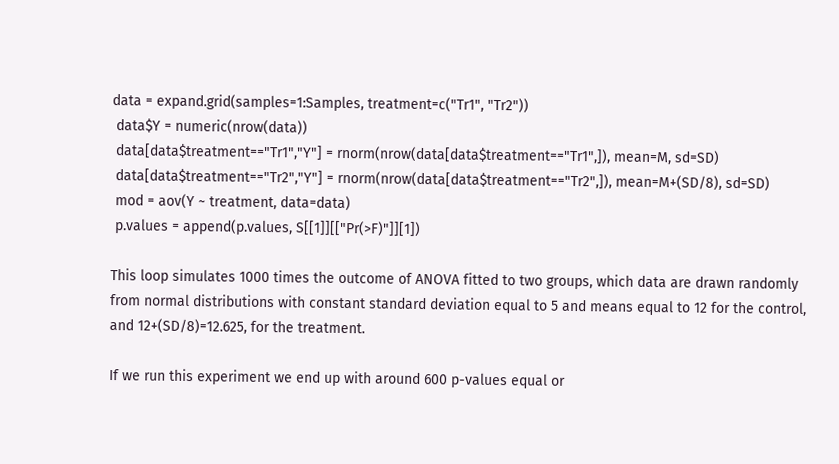data = expand.grid(samples=1:Samples, treatment=c("Tr1", "Tr2"))
 data$Y = numeric(nrow(data))
 data[data$treatment=="Tr1","Y"] = rnorm(nrow(data[data$treatment=="Tr1",]), mean=M, sd=SD)
 data[data$treatment=="Tr2","Y"] = rnorm(nrow(data[data$treatment=="Tr2",]), mean=M+(SD/8), sd=SD)
 mod = aov(Y ~ treatment, data=data)
 p.values = append(p.values, S[[1]][["Pr(>F)"]][1])

This loop simulates 1000 times the outcome of ANOVA fitted to two groups, which data are drawn randomly from normal distributions with constant standard deviation equal to 5 and means equal to 12 for the control, and 12+(SD/8)=12.625, for the treatment.

If we run this experiment we end up with around 600 p-values equal or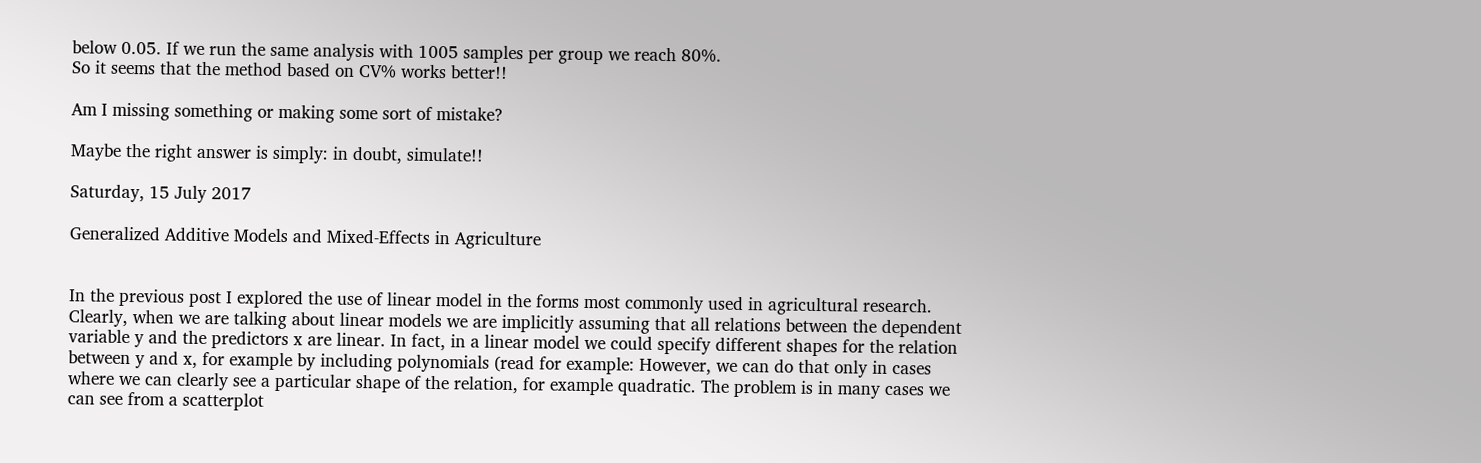below 0.05. If we run the same analysis with 1005 samples per group we reach 80%.
So it seems that the method based on CV% works better!!

Am I missing something or making some sort of mistake?

Maybe the right answer is simply: in doubt, simulate!!

Saturday, 15 July 2017

Generalized Additive Models and Mixed-Effects in Agriculture


In the previous post I explored the use of linear model in the forms most commonly used in agricultural research.
Clearly, when we are talking about linear models we are implicitly assuming that all relations between the dependent variable y and the predictors x are linear. In fact, in a linear model we could specify different shapes for the relation between y and x, for example by including polynomials (read for example: However, we can do that only in cases where we can clearly see a particular shape of the relation, for example quadratic. The problem is in many cases we can see from a scatterplot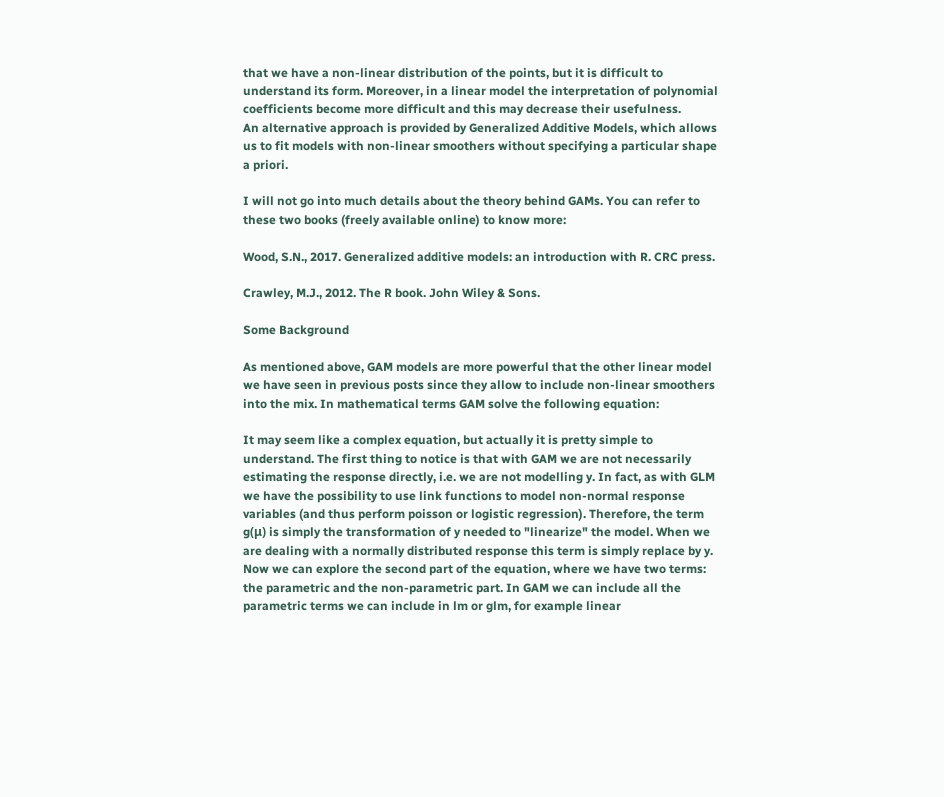that we have a non-linear distribution of the points, but it is difficult to understand its form. Moreover, in a linear model the interpretation of polynomial coefficients become more difficult and this may decrease their usefulness.
An alternative approach is provided by Generalized Additive Models, which allows us to fit models with non-linear smoothers without specifying a particular shape a priori.

I will not go into much details about the theory behind GAMs. You can refer to these two books (freely available online) to know more:

Wood, S.N., 2017. Generalized additive models: an introduction with R. CRC press.

Crawley, M.J., 2012. The R book. John Wiley & Sons.

Some Background

As mentioned above, GAM models are more powerful that the other linear model we have seen in previous posts since they allow to include non-linear smoothers into the mix. In mathematical terms GAM solve the following equation:

It may seem like a complex equation, but actually it is pretty simple to understand. The first thing to notice is that with GAM we are not necessarily estimating the response directly, i.e. we are not modelling y. In fact, as with GLM we have the possibility to use link functions to model non-normal response variables (and thus perform poisson or logistic regression). Therefore, the term g(μ) is simply the transformation of y needed to "linearize" the model. When we are dealing with a normally distributed response this term is simply replace by y.
Now we can explore the second part of the equation, where we have two terms: the parametric and the non-parametric part. In GAM we can include all the parametric terms we can include in lm or glm, for example linear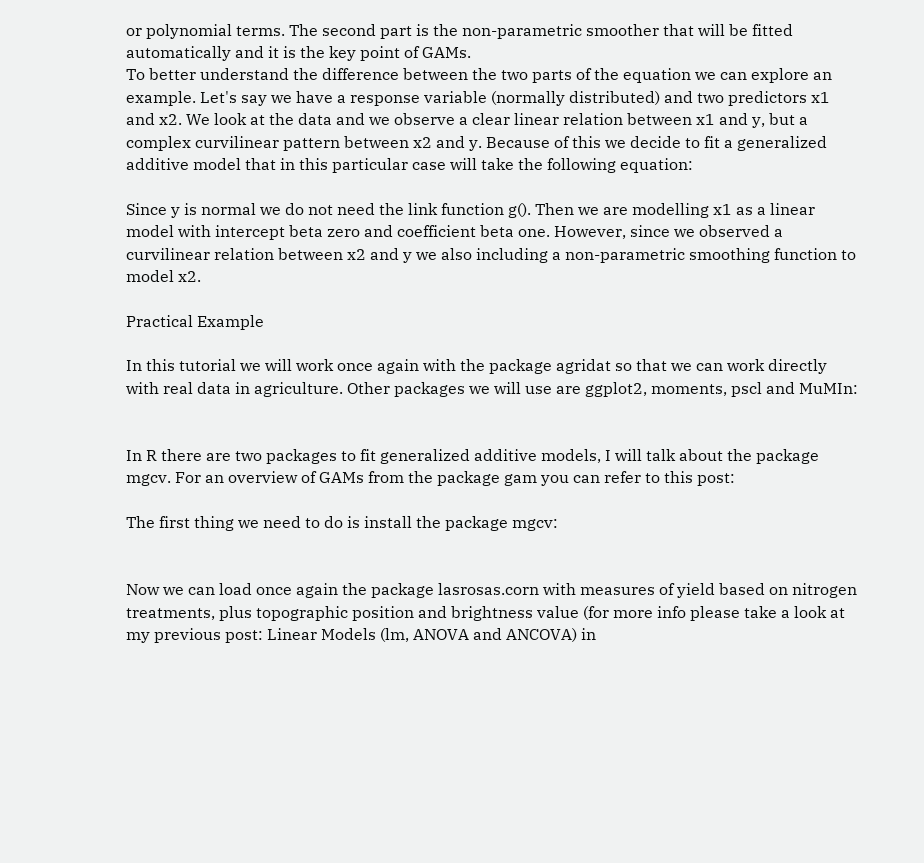or polynomial terms. The second part is the non-parametric smoother that will be fitted automatically and it is the key point of GAMs.
To better understand the difference between the two parts of the equation we can explore an example. Let's say we have a response variable (normally distributed) and two predictors x1 and x2. We look at the data and we observe a clear linear relation between x1 and y, but a complex curvilinear pattern between x2 and y. Because of this we decide to fit a generalized additive model that in this particular case will take the following equation:

Since y is normal we do not need the link function g(). Then we are modelling x1 as a linear model with intercept beta zero and coefficient beta one. However, since we observed a curvilinear relation between x2 and y we also including a non-parametric smoothing function to model x2.

Practical Example

In this tutorial we will work once again with the package agridat so that we can work directly with real data in agriculture. Other packages we will use are ggplot2, moments, pscl and MuMIn:


In R there are two packages to fit generalized additive models, I will talk about the package mgcv. For an overview of GAMs from the package gam you can refer to this post:

The first thing we need to do is install the package mgcv:


Now we can load once again the package lasrosas.corn with measures of yield based on nitrogen treatments, plus topographic position and brightness value (for more info please take a look at my previous post: Linear Models (lm, ANOVA and ANCOVA) in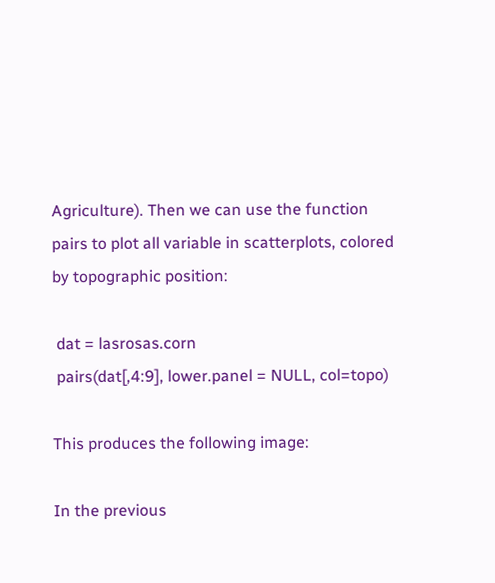Agriculture). Then we can use the function pairs to plot all variable in scatterplots, colored by topographic position:

 dat = lasrosas.corn
 pairs(dat[,4:9], lower.panel = NULL, col=topo)

This produces the following image:

In the previous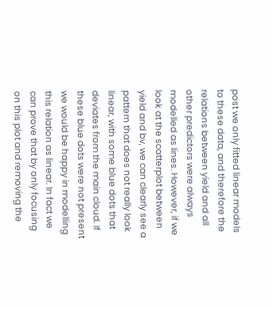post we only fitted linear models to these data, and therefore the relations between yield and all other predictors were always modelled as lines. However, if we look at the scatterplot between yield and bv, we can clearly see a pattern that does not really look linear, with some blue dots that deviates from the main cloud. If these blue dots were not present we would be happy in modelling this relation as linear. In fact we can prove that by only focusing on this plot and removing the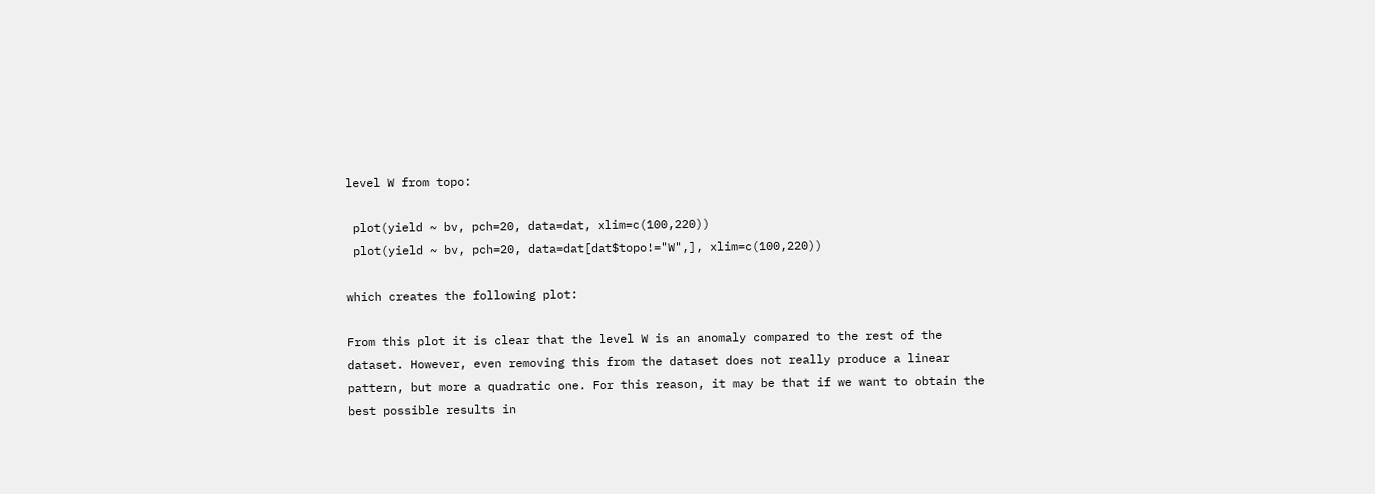level W from topo:

 plot(yield ~ bv, pch=20, data=dat, xlim=c(100,220))
 plot(yield ~ bv, pch=20, data=dat[dat$topo!="W",], xlim=c(100,220))

which creates the following plot:

From this plot it is clear that the level W is an anomaly compared to the rest of the dataset. However, even removing this from the dataset does not really produce a linear pattern, but more a quadratic one. For this reason, it may be that if we want to obtain the best possible results in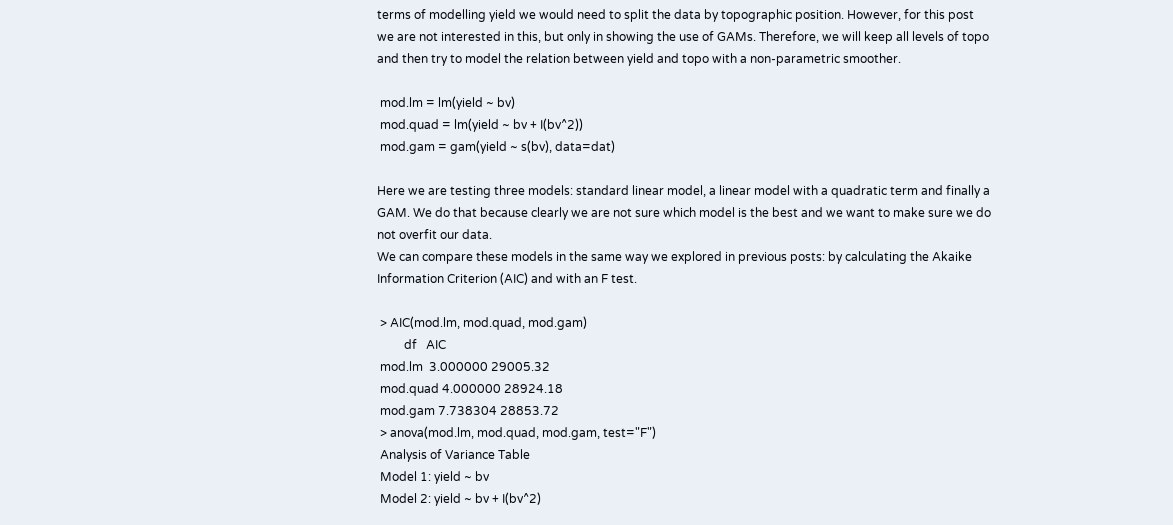terms of modelling yield we would need to split the data by topographic position. However, for this post we are not interested in this, but only in showing the use of GAMs. Therefore, we will keep all levels of topo and then try to model the relation between yield and topo with a non-parametric smoother.

 mod.lm = lm(yield ~ bv)
 mod.quad = lm(yield ~ bv + I(bv^2))
 mod.gam = gam(yield ~ s(bv), data=dat)

Here we are testing three models: standard linear model, a linear model with a quadratic term and finally a GAM. We do that because clearly we are not sure which model is the best and we want to make sure we do not overfit our data.
We can compare these models in the same way we explored in previous posts: by calculating the Akaike Information Criterion (AIC) and with an F test.

 > AIC(mod.lm, mod.quad, mod.gam)
         df   AIC
 mod.lm  3.000000 29005.32
 mod.quad 4.000000 28924.18
 mod.gam 7.738304 28853.72
 > anova(mod.lm, mod.quad, mod.gam, test="F")
 Analysis of Variance Table
 Model 1: yield ~ bv
 Model 2: yield ~ bv + I(bv^2)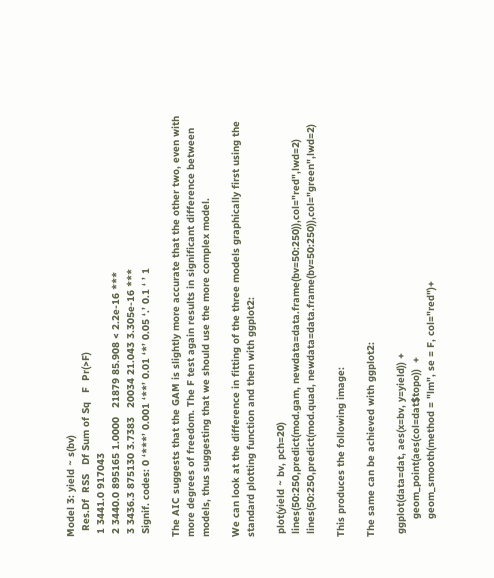Model 3: yield ~ s(bv)
  Res.Df  RSS   Df Sum of Sq   F  Pr(>F)
 1 3441.0 917043
 2 3440.0 895165 1.0000   21879 85.908 < 2.2e-16 ***
 3 3436.3 875130 3.7383   20034 21.043 3.305e-16 ***
 Signif. codes: 0 ‘***’ 0.001 ‘**’ 0.01 ‘*’ 0.05 ‘.’ 0.1 ‘ ’ 1

The AIC suggests that the GAM is slightly more accurate that the other two, even with more degrees of freedom. The F test again results in significant difference between models, thus suggesting that we should use the more complex model.

We can look at the difference in fitting of the three models graphically first using the standard plotting function and then with ggplot2:

 plot(yield ~ bv, pch=20)
 lines(50:250,predict(mod.gam, newdata=data.frame(bv=50:250)),col="red",lwd=2)
 lines(50:250,predict(mod.quad, newdata=data.frame(bv=50:250)),col="green",lwd=2)

This produces the following image:

The same can be achieved with ggplot2:

 ggplot(data=dat, aes(x=bv, y=yield)) +
      geom_point(aes(col=dat$topo))  +
      geom_smooth(method = "lm", se = F, col="red")+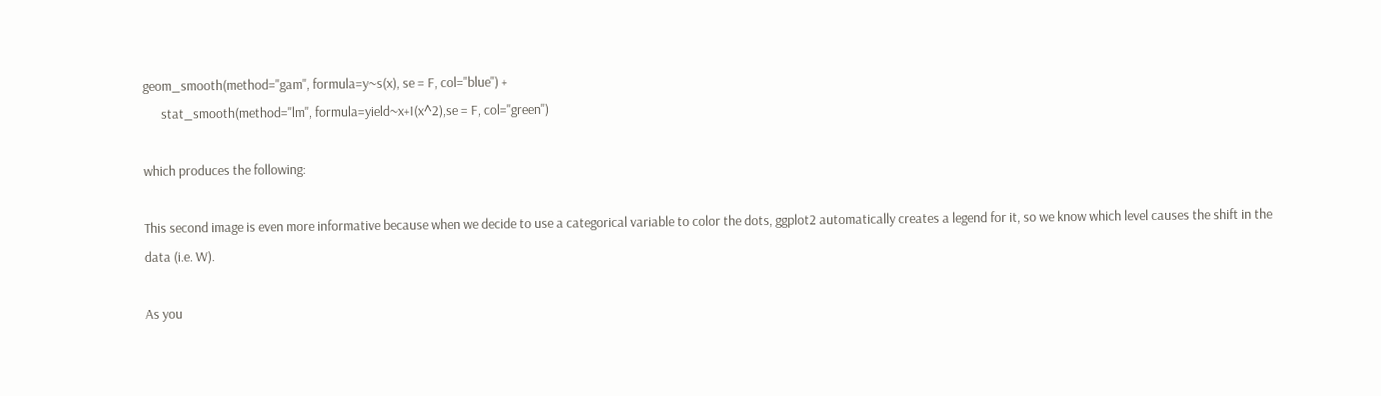geom_smooth(method="gam", formula=y~s(x), se = F, col="blue") +
      stat_smooth(method="lm", formula=yield~x+I(x^2),se = F, col="green")

which produces the following:

This second image is even more informative because when we decide to use a categorical variable to color the dots, ggplot2 automatically creates a legend for it, so we know which level causes the shift in the data (i.e. W).

As you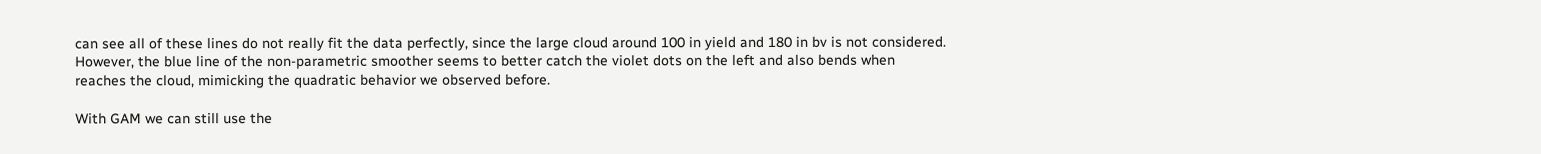can see all of these lines do not really fit the data perfectly, since the large cloud around 100 in yield and 180 in bv is not considered. However, the blue line of the non-parametric smoother seems to better catch the violet dots on the left and also bends when reaches the cloud, mimicking the quadratic behavior we observed before.

With GAM we can still use the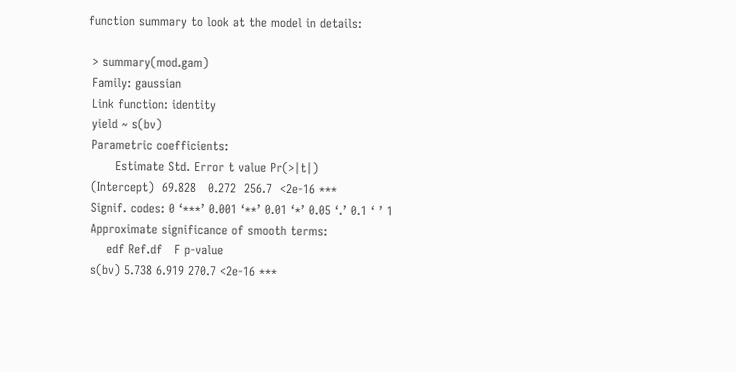function summary to look at the model in details:

 > summary(mod.gam)
 Family: gaussian
 Link function: identity
 yield ~ s(bv)
 Parametric coefficients:
       Estimate Std. Error t value Pr(>|t|)
 (Intercept)  69.828   0.272  256.7  <2e-16 ***
 Signif. codes: 0 ‘***’ 0.001 ‘**’ 0.01 ‘*’ 0.05 ‘.’ 0.1 ‘ ’ 1
 Approximate significance of smooth terms:
     edf Ref.df   F p-value
 s(bv) 5.738 6.919 270.7 <2e-16 ***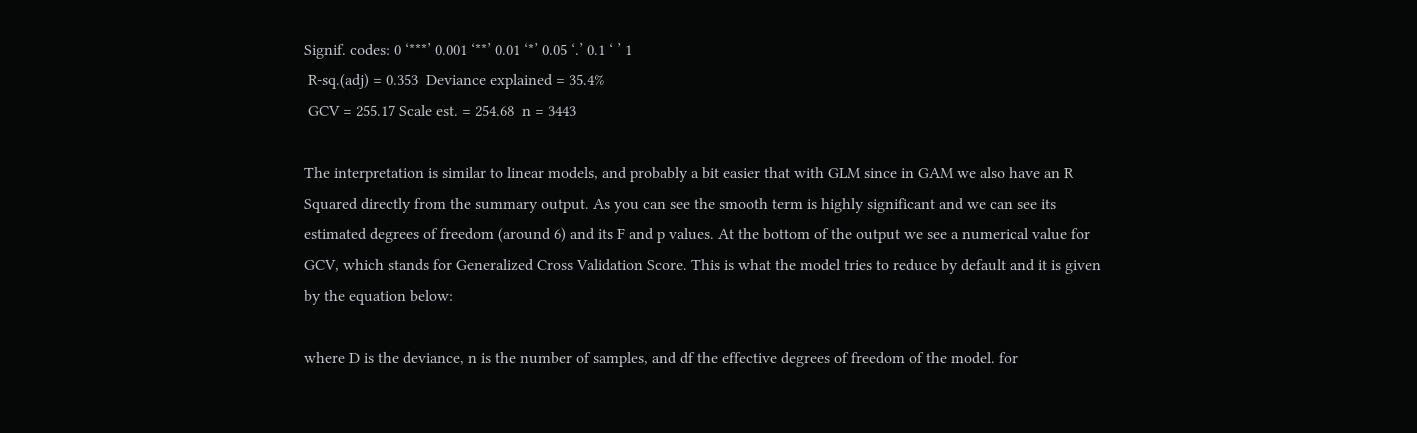Signif. codes: 0 ‘***’ 0.001 ‘**’ 0.01 ‘*’ 0.05 ‘.’ 0.1 ‘ ’ 1
 R-sq.(adj) = 0.353  Deviance explained = 35.4%
 GCV = 255.17 Scale est. = 254.68  n = 3443

The interpretation is similar to linear models, and probably a bit easier that with GLM since in GAM we also have an R Squared directly from the summary output. As you can see the smooth term is highly significant and we can see its estimated degrees of freedom (around 6) and its F and p values. At the bottom of the output we see a numerical value for GCV, which stands for Generalized Cross Validation Score. This is what the model tries to reduce by default and it is given by the equation below:

where D is the deviance, n is the number of samples, and df the effective degrees of freedom of the model. for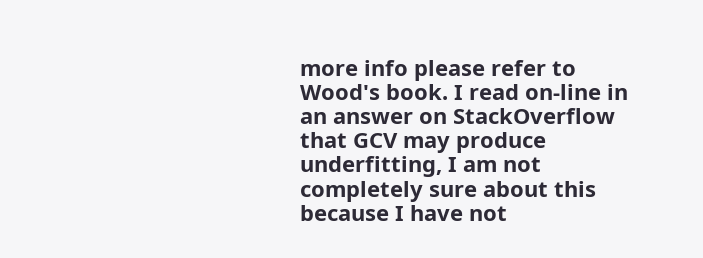more info please refer to Wood's book. I read on-line in an answer on StackOverflow that GCV may produce underfitting, I am not completely sure about this because I have not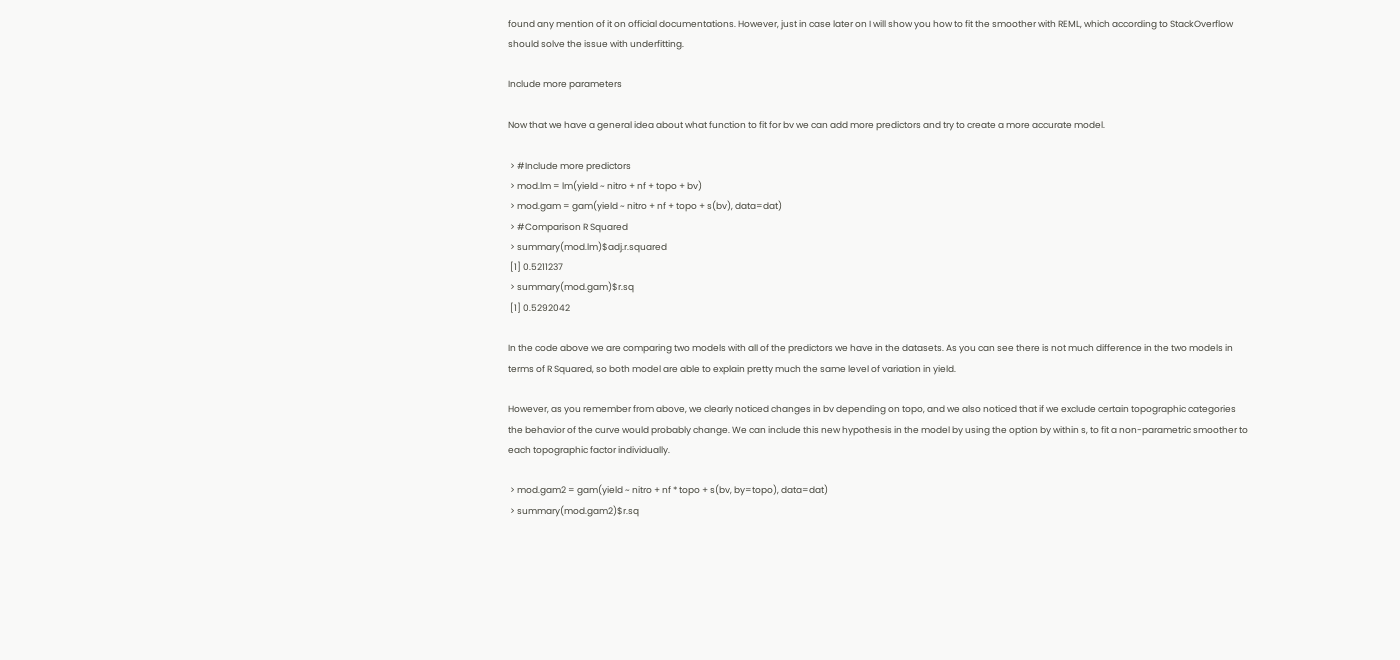found any mention of it on official documentations. However, just in case later on I will show you how to fit the smoother with REML, which according to StackOverflow should solve the issue with underfitting.

Include more parameters

Now that we have a general idea about what function to fit for bv we can add more predictors and try to create a more accurate model.

 > #Include more predictors
 > mod.lm = lm(yield ~ nitro + nf + topo + bv)
 > mod.gam = gam(yield ~ nitro + nf + topo + s(bv), data=dat)
 > #Comparison R Squared
 > summary(mod.lm)$adj.r.squared
 [1] 0.5211237
 > summary(mod.gam)$r.sq
 [1] 0.5292042

In the code above we are comparing two models with all of the predictors we have in the datasets. As you can see there is not much difference in the two models in terms of R Squared, so both model are able to explain pretty much the same level of variation in yield.

However, as you remember from above, we clearly noticed changes in bv depending on topo, and we also noticed that if we exclude certain topographic categories the behavior of the curve would probably change. We can include this new hypothesis in the model by using the option by within s, to fit a non-parametric smoother to each topographic factor individually.

 > mod.gam2 = gam(yield ~ nitro + nf * topo + s(bv, by=topo), data=dat)
 > summary(mod.gam2)$r.sq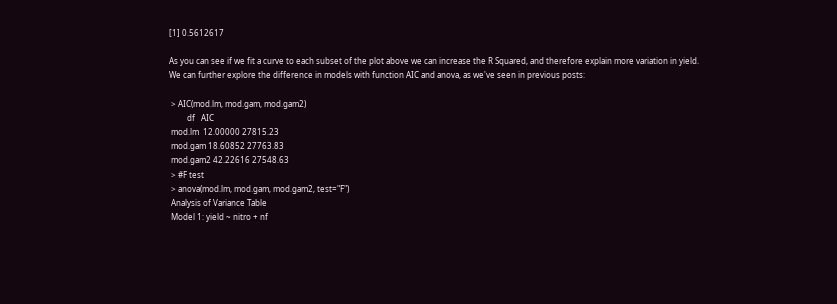[1] 0.5612617

As you can see if we fit a curve to each subset of the plot above we can increase the R Squared, and therefore explain more variation in yield.
We can further explore the difference in models with function AIC and anova, as we've seen in previous posts:

 > AIC(mod.lm, mod.gam, mod.gam2)
         df   AIC
 mod.lm  12.00000 27815.23
 mod.gam 18.60852 27763.83
 mod.gam2 42.22616 27548.63
 > #F test
 > anova(mod.lm, mod.gam, mod.gam2, test="F")
 Analysis of Variance Table
 Model 1: yield ~ nitro + nf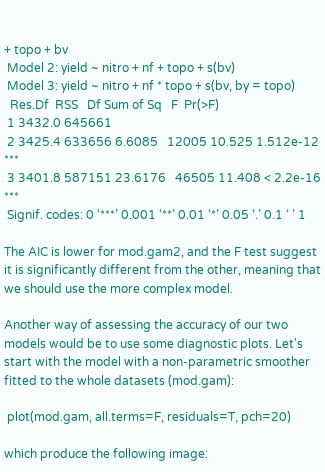+ topo + bv
 Model 2: yield ~ nitro + nf + topo + s(bv)
 Model 3: yield ~ nitro + nf * topo + s(bv, by = topo)
  Res.Df  RSS   Df Sum of Sq   F  Pr(>F)
 1 3432.0 645661
 2 3425.4 633656 6.6085   12005 10.525 1.512e-12 ***
 3 3401.8 587151 23.6176   46505 11.408 < 2.2e-16 ***
 Signif. codes: 0 ‘***’ 0.001 ‘**’ 0.01 ‘*’ 0.05 ‘.’ 0.1 ‘ ’ 1

The AIC is lower for mod.gam2, and the F test suggest it is significantly different from the other, meaning that we should use the more complex model.

Another way of assessing the accuracy of our two models would be to use some diagnostic plots. Let's start with the model with a non-parametric smoother fitted to the whole datasets (mod.gam):

 plot(mod.gam, all.terms=F, residuals=T, pch=20)

which produce the following image: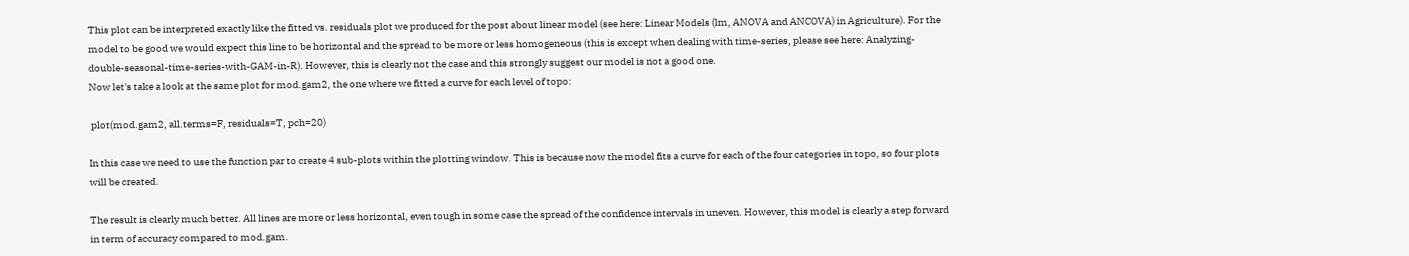This plot can be interpreted exactly like the fitted vs. residuals plot we produced for the post about linear model (see here: Linear Models (lm, ANOVA and ANCOVA) in Agriculture). For the model to be good we would expect this line to be horizontal and the spread to be more or less homogeneous (this is except when dealing with time-series, please see here: Analyzing-double-seasonal-time-series-with-GAM-in-R). However, this is clearly not the case and this strongly suggest our model is not a good one.
Now let's take a look at the same plot for mod.gam2, the one where we fitted a curve for each level of topo:

 plot(mod.gam2, all.terms=F, residuals=T, pch=20)

In this case we need to use the function par to create 4 sub-plots within the plotting window. This is because now the model fits a curve for each of the four categories in topo, so four plots will be created.

The result is clearly much better. All lines are more or less horizontal, even tough in some case the spread of the confidence intervals in uneven. However, this model is clearly a step forward in term of accuracy compared to mod.gam.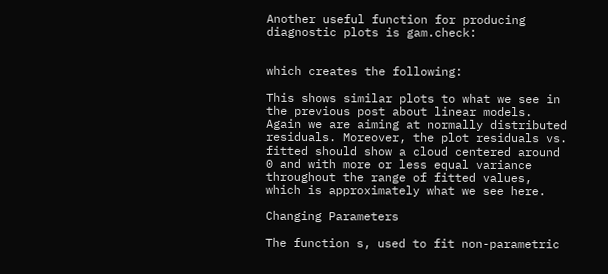Another useful function for producing diagnostic plots is gam.check:


which creates the following:

This shows similar plots to what we see in the previous post about linear models. Again we are aiming at normally distributed residuals. Moreover, the plot residuals vs. fitted should show a cloud centered around 0 and with more or less equal variance throughout the range of fitted values, which is approximately what we see here.

Changing Parameters

The function s, used to fit non-parametric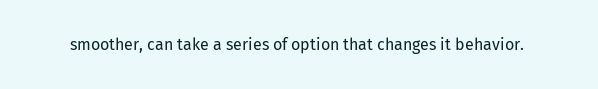smoother, can take a series of option that changes it behavior.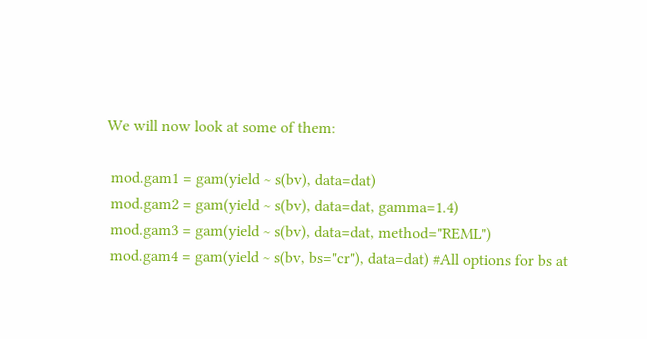We will now look at some of them:

 mod.gam1 = gam(yield ~ s(bv), data=dat)
 mod.gam2 = gam(yield ~ s(bv), data=dat, gamma=1.4)
 mod.gam3 = gam(yield ~ s(bv), data=dat, method="REML")
 mod.gam4 = gam(yield ~ s(bv, bs="cr"), data=dat) #All options for bs at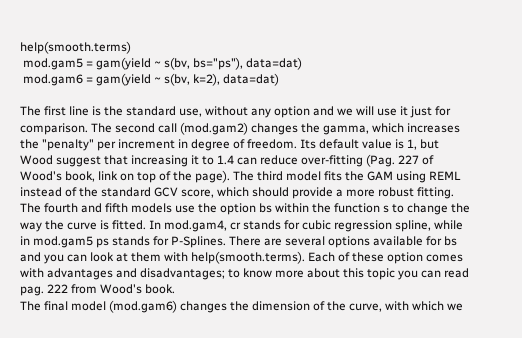help(smooth.terms)
 mod.gam5 = gam(yield ~ s(bv, bs="ps"), data=dat)
 mod.gam6 = gam(yield ~ s(bv, k=2), data=dat)

The first line is the standard use, without any option and we will use it just for comparison. The second call (mod.gam2) changes the gamma, which increases the "penalty" per increment in degree of freedom. Its default value is 1, but Wood suggest that increasing it to 1.4 can reduce over-fitting (Pag. 227 of Wood's book, link on top of the page). The third model fits the GAM using REML instead of the standard GCV score, which should provide a more robust fitting. The fourth and fifth models use the option bs within the function s to change the way the curve is fitted. In mod.gam4, cr stands for cubic regression spline, while in mod.gam5 ps stands for P-Splines. There are several options available for bs and you can look at them with help(smooth.terms). Each of these option comes with advantages and disadvantages; to know more about this topic you can read pag. 222 from Wood's book.
The final model (mod.gam6) changes the dimension of the curve, with which we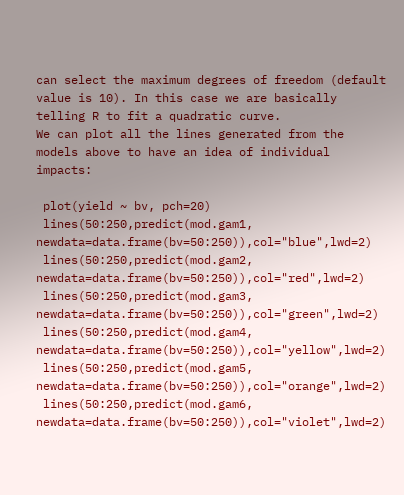can select the maximum degrees of freedom (default value is 10). In this case we are basically telling R to fit a quadratic curve.
We can plot all the lines generated from the models above to have an idea of individual impacts:

 plot(yield ~ bv, pch=20)
 lines(50:250,predict(mod.gam1, newdata=data.frame(bv=50:250)),col="blue",lwd=2)
 lines(50:250,predict(mod.gam2, newdata=data.frame(bv=50:250)),col="red",lwd=2)
 lines(50:250,predict(mod.gam3, newdata=data.frame(bv=50:250)),col="green",lwd=2)
 lines(50:250,predict(mod.gam4, newdata=data.frame(bv=50:250)),col="yellow",lwd=2)
 lines(50:250,predict(mod.gam5, newdata=data.frame(bv=50:250)),col="orange",lwd=2)
 lines(50:250,predict(mod.gam6, newdata=data.frame(bv=50:250)),col="violet",lwd=2)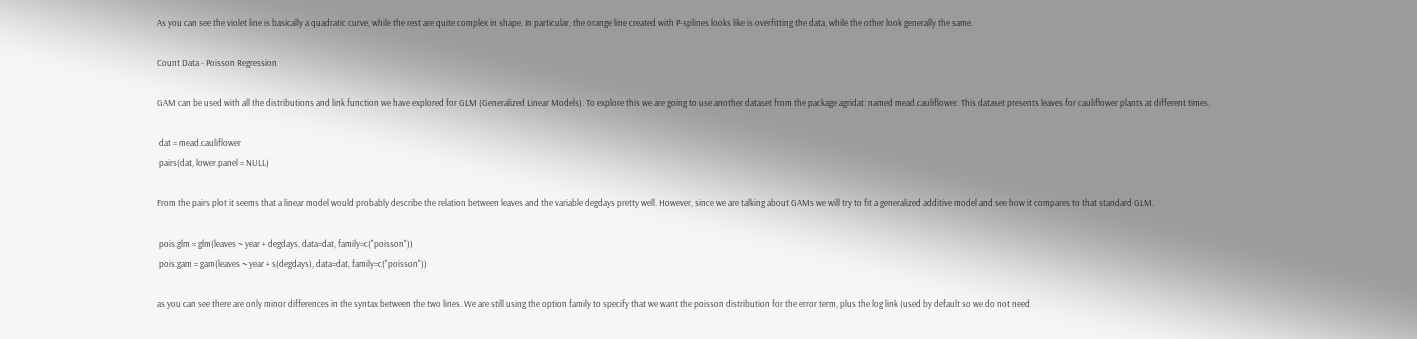As you can see the violet line is basically a quadratic curve, while the rest are quite complex in shape. In particular, the orange line created with P-splines looks like is overfitting the data, while the other look generally the same.

Count Data - Poisson Regression

GAM can be used with all the distributions and link function we have explored for GLM (Generalized Linear Models). To explore this we are going to use another dataset from the package agridat: named mead.cauliflower. This dataset presents leaves for cauliflower plants at different times.

 dat = mead.cauliflower
 pairs(dat, lower.panel = NULL)

From the pairs plot it seems that a linear model would probably describe the relation between leaves and the variable degdays pretty well. However, since we are talking about GAMs we will try to fit a generalized additive model and see how it compares to that standard GLM.

 pois.glm = glm(leaves ~ year + degdays, data=dat, family=c("poisson"))
 pois.gam = gam(leaves ~ year + s(degdays), data=dat, family=c("poisson"))

as you can see there are only minor differences in the syntax between the two lines. We are still using the option family to specify that we want the poisson distribution for the error term, plus the log link (used by default so we do not need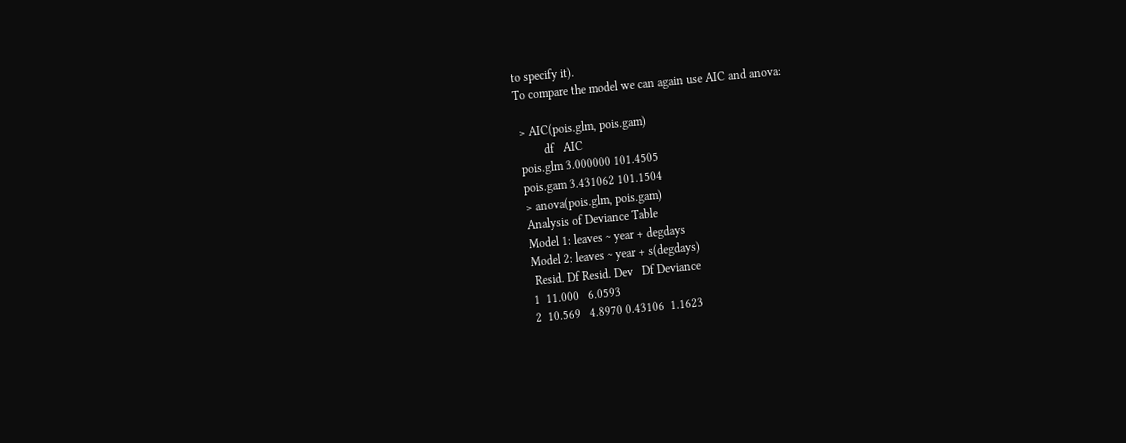to specify it).
To compare the model we can again use AIC and anova:

 > AIC(pois.glm, pois.gam)
         df   AIC
 pois.glm 3.000000 101.4505
 pois.gam 3.431062 101.1504
 > anova(pois.glm, pois.gam)
 Analysis of Deviance Table
 Model 1: leaves ~ year + degdays
 Model 2: leaves ~ year + s(degdays)
  Resid. Df Resid. Dev   Df Deviance
 1  11.000   6.0593
 2  10.569   4.8970 0.43106  1.1623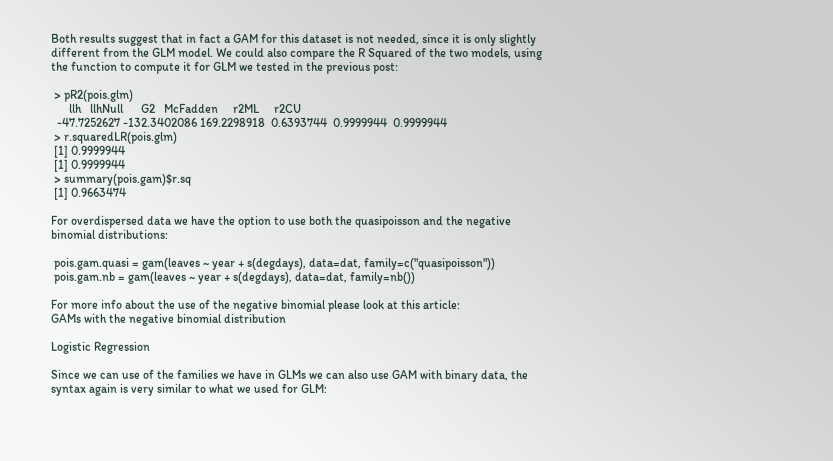Both results suggest that in fact a GAM for this dataset is not needed, since it is only slightly different from the GLM model. We could also compare the R Squared of the two models, using the function to compute it for GLM we tested in the previous post:

 > pR2(pois.glm)
      llh   llhNull      G2   McFadden     r2ML     r2CU
  -47.7252627 -132.3402086 169.2298918  0.6393744  0.9999944  0.9999944
 > r.squaredLR(pois.glm)
 [1] 0.9999944
 [1] 0.9999944
 > summary(pois.gam)$r.sq
 [1] 0.9663474

For overdispersed data we have the option to use both the quasipoisson and the negative binomial distributions:

 pois.gam.quasi = gam(leaves ~ year + s(degdays), data=dat, family=c("quasipoisson"))
 pois.gam.nb = gam(leaves ~ year + s(degdays), data=dat, family=nb())

For more info about the use of the negative binomial please look at this article:
GAMs with the negative binomial distribution

Logistic Regression

Since we can use of the families we have in GLMs we can also use GAM with binary data, the syntax again is very similar to what we used for GLM: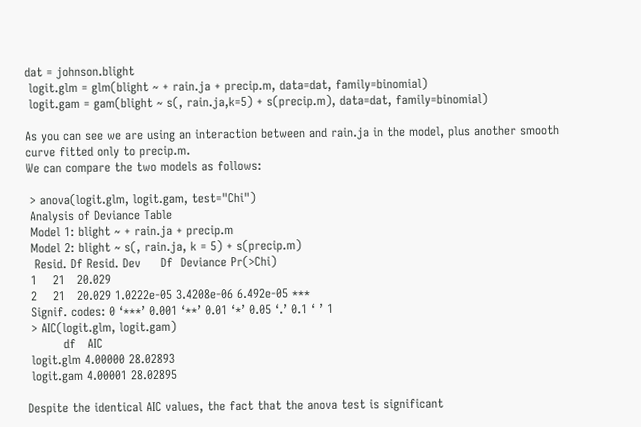dat = johnson.blight
 logit.glm = glm(blight ~ + rain.ja + precip.m, data=dat, family=binomial)
 logit.gam = gam(blight ~ s(, rain.ja,k=5) + s(precip.m), data=dat, family=binomial)

As you can see we are using an interaction between and rain.ja in the model, plus another smooth curve fitted only to precip.m.
We can compare the two models as follows:

 > anova(logit.glm, logit.gam, test="Chi")
 Analysis of Deviance Table
 Model 1: blight ~ + rain.ja + precip.m
 Model 2: blight ~ s(, rain.ja, k = 5) + s(precip.m)
  Resid. Df Resid. Dev     Df  Deviance Pr(>Chi)
 1    21   20.029
 2    21   20.029 1.0222e-05 3.4208e-06 6.492e-05 ***
 Signif. codes: 0 ‘***’ 0.001 ‘**’ 0.01 ‘*’ 0.05 ‘.’ 0.1 ‘ ’ 1
 > AIC(logit.glm, logit.gam)
         df   AIC
 logit.glm 4.00000 28.02893
 logit.gam 4.00001 28.02895

Despite the identical AIC values, the fact that the anova test is significant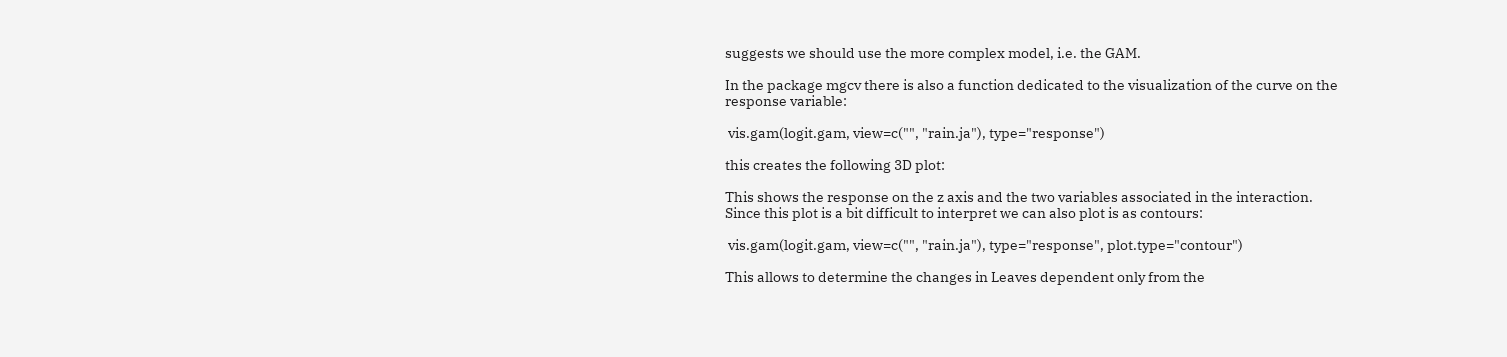suggests we should use the more complex model, i.e. the GAM.

In the package mgcv there is also a function dedicated to the visualization of the curve on the response variable:

 vis.gam(logit.gam, view=c("", "rain.ja"), type="response")

this creates the following 3D plot:

This shows the response on the z axis and the two variables associated in the interaction. Since this plot is a bit difficult to interpret we can also plot is as contours:

 vis.gam(logit.gam, view=c("", "rain.ja"), type="response", plot.type="contour")

This allows to determine the changes in Leaves dependent only from the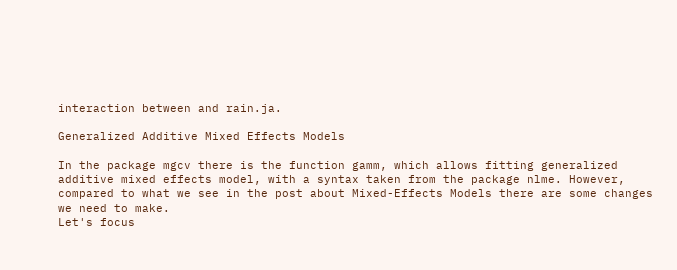interaction between and rain.ja.

Generalized Additive Mixed Effects Models

In the package mgcv there is the function gamm, which allows fitting generalized additive mixed effects model, with a syntax taken from the package nlme. However, compared to what we see in the post about Mixed-Effects Models there are some changes we need to make.
Let's focus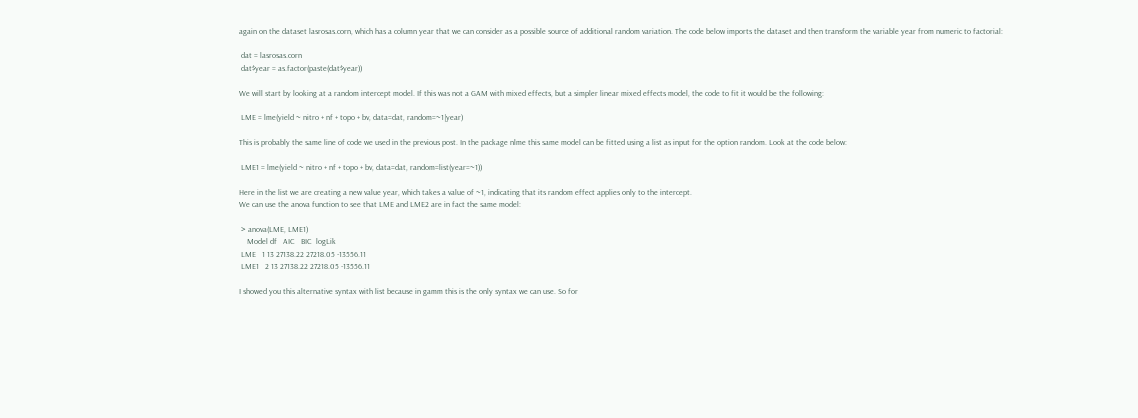again on the dataset lasrosas.corn, which has a column year that we can consider as a possible source of additional random variation. The code below imports the dataset and then transform the variable year from numeric to factorial:

 dat = lasrosas.corn
 dat$year = as.factor(paste(dat$year))

We will start by looking at a random intercept model. If this was not a GAM with mixed effects, but a simpler linear mixed effects model, the code to fit it would be the following:

 LME = lme(yield ~ nitro + nf + topo + bv, data=dat, random=~1|year)

This is probably the same line of code we used in the previous post. In the package nlme this same model can be fitted using a list as input for the option random. Look at the code below:

 LME1 = lme(yield ~ nitro + nf + topo + bv, data=dat, random=list(year=~1))

Here in the list we are creating a new value year, which takes a value of ~1, indicating that its random effect applies only to the intercept.
We can use the anova function to see that LME and LME2 are in fact the same model:

 > anova(LME, LME1)
    Model df   AIC   BIC  logLik
 LME   1 13 27138.22 27218.05 -13556.11
 LME1   2 13 27138.22 27218.05 -13556.11

I showed you this alternative syntax with list because in gamm this is the only syntax we can use. So for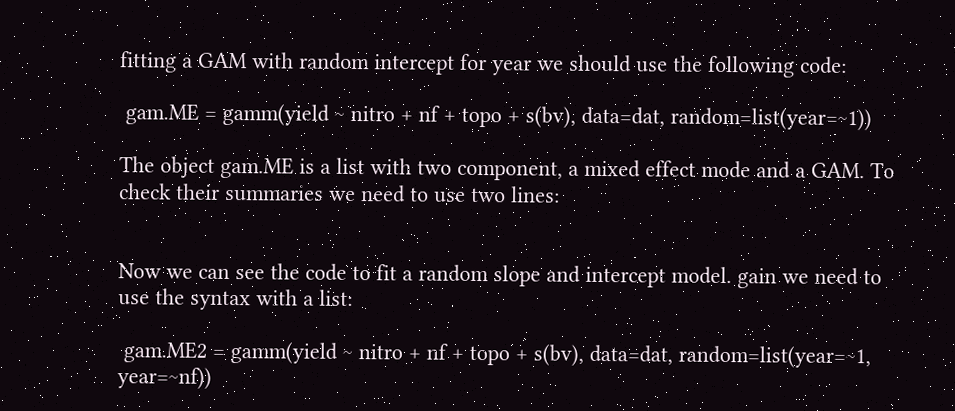fitting a GAM with random intercept for year we should use the following code:

 gam.ME = gamm(yield ~ nitro + nf + topo + s(bv), data=dat, random=list(year=~1))

The object gam.ME is a list with two component, a mixed effect mode and a GAM. To check their summaries we need to use two lines:


Now we can see the code to fit a random slope and intercept model. gain we need to use the syntax with a list:

 gam.ME2 = gamm(yield ~ nitro + nf + topo + s(bv), data=dat, random=list(year=~1, year=~nf))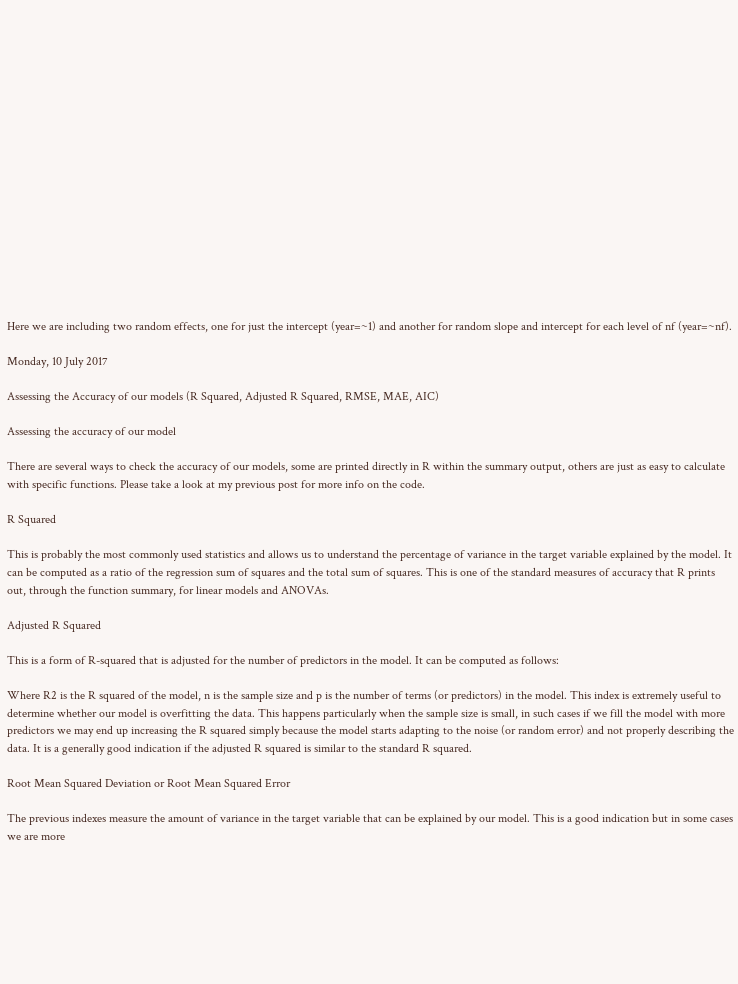Here we are including two random effects, one for just the intercept (year=~1) and another for random slope and intercept for each level of nf (year=~nf).

Monday, 10 July 2017

Assessing the Accuracy of our models (R Squared, Adjusted R Squared, RMSE, MAE, AIC)

Assessing the accuracy of our model

There are several ways to check the accuracy of our models, some are printed directly in R within the summary output, others are just as easy to calculate with specific functions. Please take a look at my previous post for more info on the code.

R Squared

This is probably the most commonly used statistics and allows us to understand the percentage of variance in the target variable explained by the model. It can be computed as a ratio of the regression sum of squares and the total sum of squares. This is one of the standard measures of accuracy that R prints out, through the function summary, for linear models and ANOVAs.

Adjusted R Squared

This is a form of R-squared that is adjusted for the number of predictors in the model. It can be computed as follows:

Where R2 is the R squared of the model, n is the sample size and p is the number of terms (or predictors) in the model. This index is extremely useful to determine whether our model is overfitting the data. This happens particularly when the sample size is small, in such cases if we fill the model with more predictors we may end up increasing the R squared simply because the model starts adapting to the noise (or random error) and not properly describing the data. It is a generally good indication if the adjusted R squared is similar to the standard R squared.

Root Mean Squared Deviation or Root Mean Squared Error

The previous indexes measure the amount of variance in the target variable that can be explained by our model. This is a good indication but in some cases we are more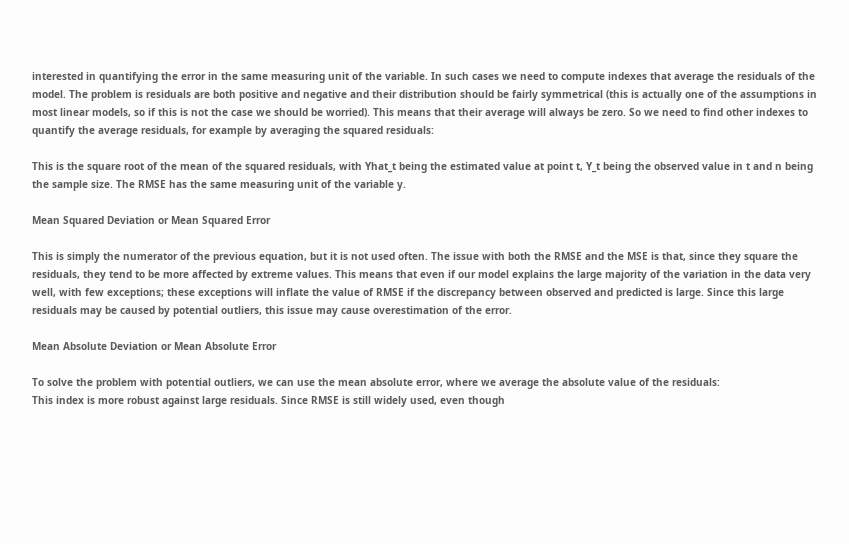interested in quantifying the error in the same measuring unit of the variable. In such cases we need to compute indexes that average the residuals of the model. The problem is residuals are both positive and negative and their distribution should be fairly symmetrical (this is actually one of the assumptions in most linear models, so if this is not the case we should be worried). This means that their average will always be zero. So we need to find other indexes to quantify the average residuals, for example by averaging the squared residuals:

This is the square root of the mean of the squared residuals, with Yhat_t being the estimated value at point t, Y_t being the observed value in t and n being the sample size. The RMSE has the same measuring unit of the variable y.

Mean Squared Deviation or Mean Squared Error

This is simply the numerator of the previous equation, but it is not used often. The issue with both the RMSE and the MSE is that, since they square the residuals, they tend to be more affected by extreme values. This means that even if our model explains the large majority of the variation in the data very well, with few exceptions; these exceptions will inflate the value of RMSE if the discrepancy between observed and predicted is large. Since this large residuals may be caused by potential outliers, this issue may cause overestimation of the error.

Mean Absolute Deviation or Mean Absolute Error

To solve the problem with potential outliers, we can use the mean absolute error, where we average the absolute value of the residuals:
This index is more robust against large residuals. Since RMSE is still widely used, even though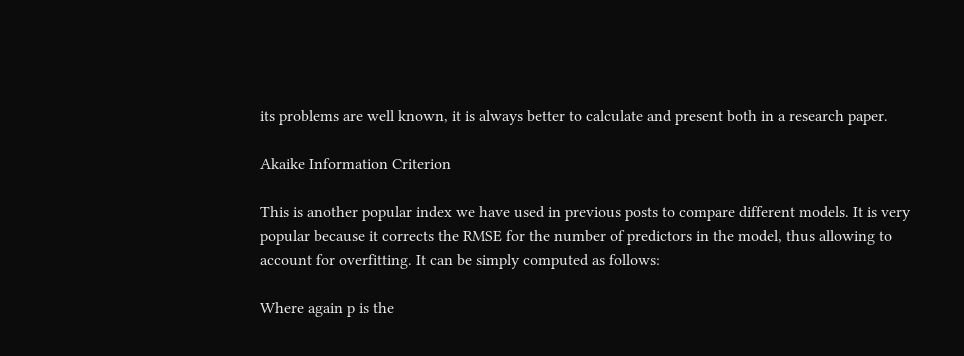its problems are well known, it is always better to calculate and present both in a research paper.

Akaike Information Criterion

This is another popular index we have used in previous posts to compare different models. It is very popular because it corrects the RMSE for the number of predictors in the model, thus allowing to account for overfitting. It can be simply computed as follows:

Where again p is the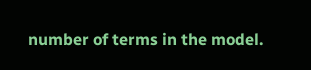number of terms in the model.